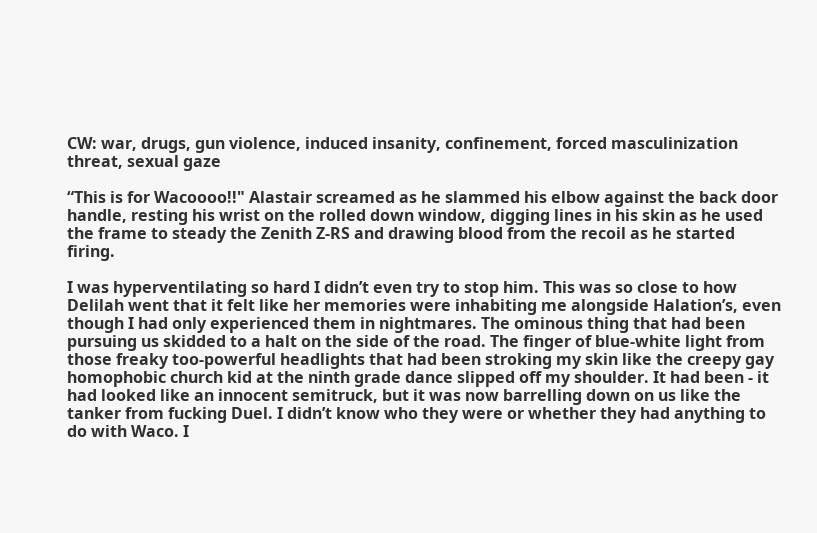CW: war, drugs, gun violence, induced insanity, confinement, forced masculinization threat, sexual gaze

“This is for Wacoooo!!" Alastair screamed as he slammed his elbow against the back door handle, resting his wrist on the rolled down window, digging lines in his skin as he used the frame to steady the Zenith Z-RS and drawing blood from the recoil as he started firing.

I was hyperventilating so hard I didn’t even try to stop him. This was so close to how Delilah went that it felt like her memories were inhabiting me alongside Halation’s, even though I had only experienced them in nightmares. The ominous thing that had been pursuing us skidded to a halt on the side of the road. The finger of blue-white light from those freaky too-powerful headlights that had been stroking my skin like the creepy gay homophobic church kid at the ninth grade dance slipped off my shoulder. It had been - it had looked like an innocent semitruck, but it was now barrelling down on us like the tanker from fucking Duel. I didn’t know who they were or whether they had anything to do with Waco. I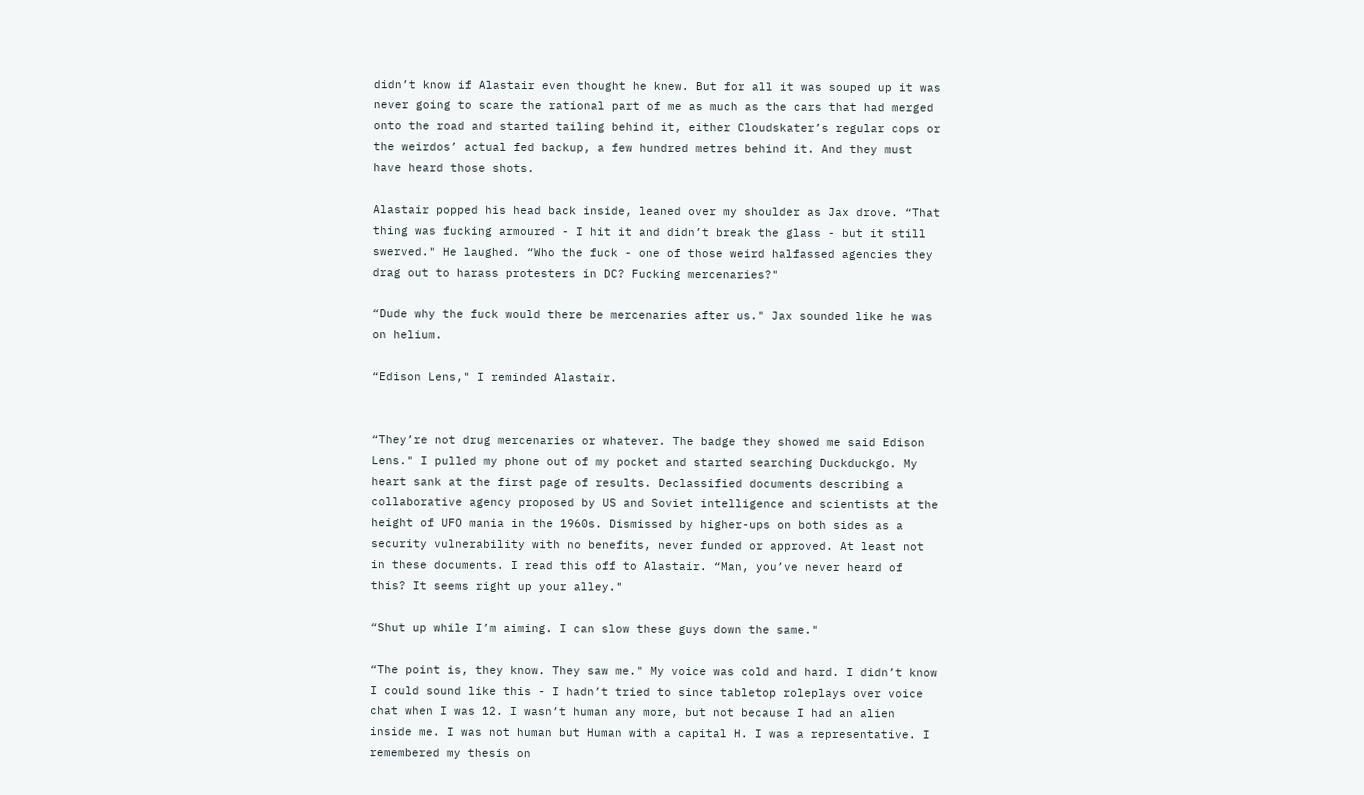didn’t know if Alastair even thought he knew. But for all it was souped up it was never going to scare the rational part of me as much as the cars that had merged onto the road and started tailing behind it, either Cloudskater’s regular cops or the weirdos’ actual fed backup, a few hundred metres behind it. And they must have heard those shots.

Alastair popped his head back inside, leaned over my shoulder as Jax drove. “That thing was fucking armoured - I hit it and didn’t break the glass - but it still swerved." He laughed. “Who the fuck - one of those weird halfassed agencies they drag out to harass protesters in DC? Fucking mercenaries?"

“Dude why the fuck would there be mercenaries after us." Jax sounded like he was on helium.

“Edison Lens," I reminded Alastair.


“They’re not drug mercenaries or whatever. The badge they showed me said Edison Lens." I pulled my phone out of my pocket and started searching Duckduckgo. My heart sank at the first page of results. Declassified documents describing a collaborative agency proposed by US and Soviet intelligence and scientists at the height of UFO mania in the 1960s. Dismissed by higher-ups on both sides as a security vulnerability with no benefits, never funded or approved. At least not in these documents. I read this off to Alastair. “Man, you’ve never heard of this? It seems right up your alley."

“Shut up while I’m aiming. I can slow these guys down the same."

“The point is, they know. They saw me." My voice was cold and hard. I didn’t know I could sound like this - I hadn’t tried to since tabletop roleplays over voice chat when I was 12. I wasn’t human any more, but not because I had an alien inside me. I was not human but Human with a capital H. I was a representative. I remembered my thesis on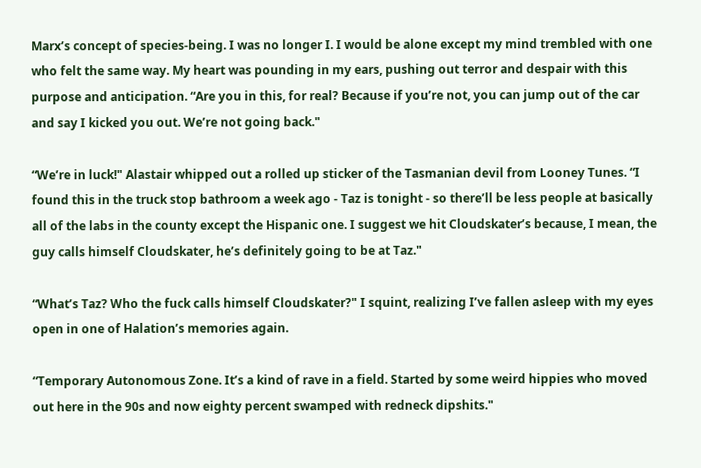Marx’s concept of species-being. I was no longer I. I would be alone except my mind trembled with one who felt the same way. My heart was pounding in my ears, pushing out terror and despair with this purpose and anticipation. “Are you in this, for real? Because if you’re not, you can jump out of the car and say I kicked you out. We’re not going back."

“We’re in luck!" Alastair whipped out a rolled up sticker of the Tasmanian devil from Looney Tunes. “I found this in the truck stop bathroom a week ago - Taz is tonight - so there’ll be less people at basically all of the labs in the county except the Hispanic one. I suggest we hit Cloudskater’s because, I mean, the guy calls himself Cloudskater, he’s definitely going to be at Taz."

“What’s Taz? Who the fuck calls himself Cloudskater?" I squint, realizing I’ve fallen asleep with my eyes open in one of Halation’s memories again.

“Temporary Autonomous Zone. It’s a kind of rave in a field. Started by some weird hippies who moved out here in the 90s and now eighty percent swamped with redneck dipshits."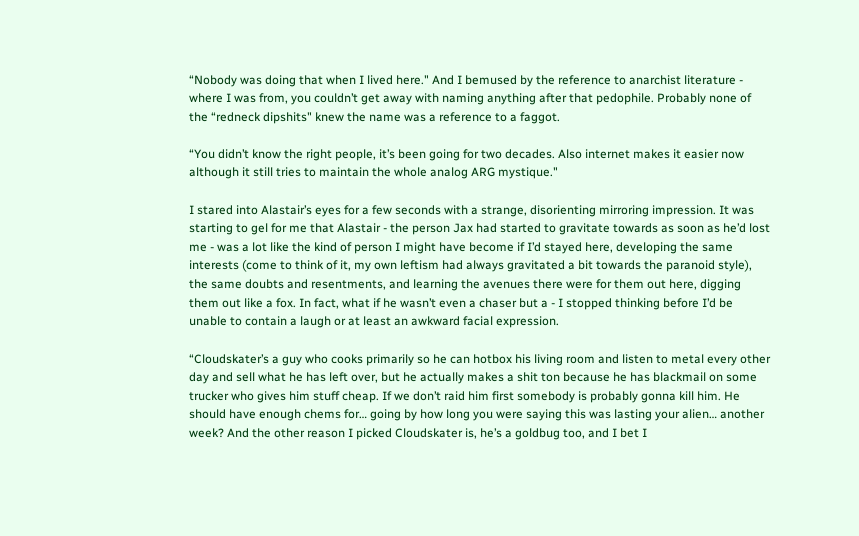“Nobody was doing that when I lived here." And I bemused by the reference to anarchist literature - where I was from, you couldn’t get away with naming anything after that pedophile. Probably none of the “redneck dipshits" knew the name was a reference to a faggot.

“You didn’t know the right people, it’s been going for two decades. Also internet makes it easier now although it still tries to maintain the whole analog ARG mystique."

I stared into Alastair’s eyes for a few seconds with a strange, disorienting mirroring impression. It was starting to gel for me that Alastair - the person Jax had started to gravitate towards as soon as he’d lost me - was a lot like the kind of person I might have become if I’d stayed here, developing the same interests (come to think of it, my own leftism had always gravitated a bit towards the paranoid style), the same doubts and resentments, and learning the avenues there were for them out here, digging them out like a fox. In fact, what if he wasn’t even a chaser but a - I stopped thinking before I’d be unable to contain a laugh or at least an awkward facial expression.

“Cloudskater’s a guy who cooks primarily so he can hotbox his living room and listen to metal every other day and sell what he has left over, but he actually makes a shit ton because he has blackmail on some trucker who gives him stuff cheap. If we don’t raid him first somebody is probably gonna kill him. He should have enough chems for… going by how long you were saying this was lasting your alien… another week? And the other reason I picked Cloudskater is, he’s a goldbug too, and I bet I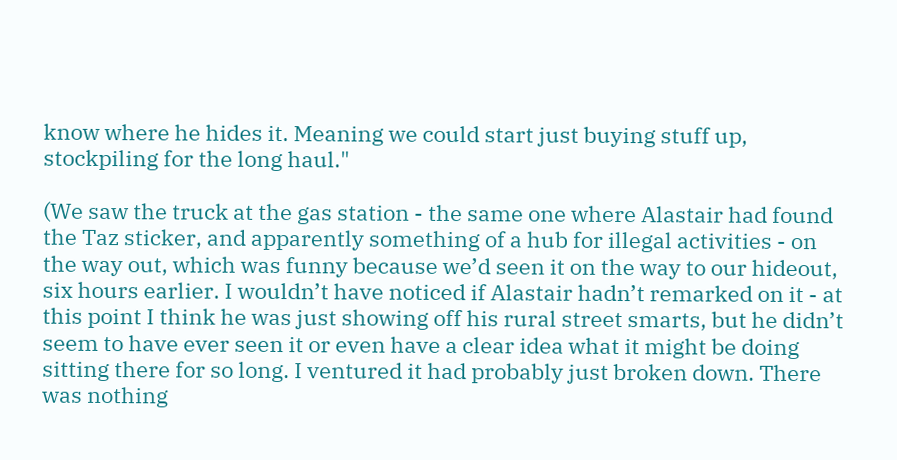know where he hides it. Meaning we could start just buying stuff up, stockpiling for the long haul."

(We saw the truck at the gas station - the same one where Alastair had found the Taz sticker, and apparently something of a hub for illegal activities - on the way out, which was funny because we’d seen it on the way to our hideout, six hours earlier. I wouldn’t have noticed if Alastair hadn’t remarked on it - at this point I think he was just showing off his rural street smarts, but he didn’t seem to have ever seen it or even have a clear idea what it might be doing sitting there for so long. I ventured it had probably just broken down. There was nothing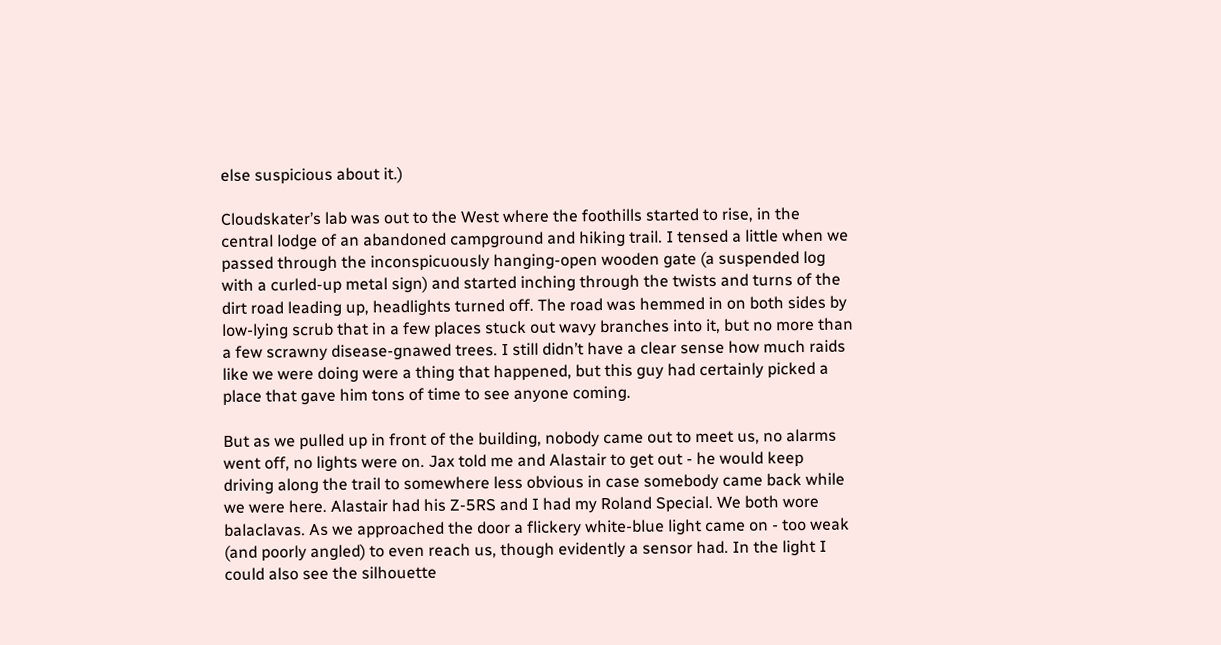else suspicious about it.)

Cloudskater’s lab was out to the West where the foothills started to rise, in the central lodge of an abandoned campground and hiking trail. I tensed a little when we passed through the inconspicuously hanging-open wooden gate (a suspended log with a curled-up metal sign) and started inching through the twists and turns of the dirt road leading up, headlights turned off. The road was hemmed in on both sides by low-lying scrub that in a few places stuck out wavy branches into it, but no more than a few scrawny disease-gnawed trees. I still didn’t have a clear sense how much raids like we were doing were a thing that happened, but this guy had certainly picked a place that gave him tons of time to see anyone coming.

But as we pulled up in front of the building, nobody came out to meet us, no alarms went off, no lights were on. Jax told me and Alastair to get out - he would keep driving along the trail to somewhere less obvious in case somebody came back while we were here. Alastair had his Z-5RS and I had my Roland Special. We both wore balaclavas. As we approached the door a flickery white-blue light came on - too weak (and poorly angled) to even reach us, though evidently a sensor had. In the light I could also see the silhouette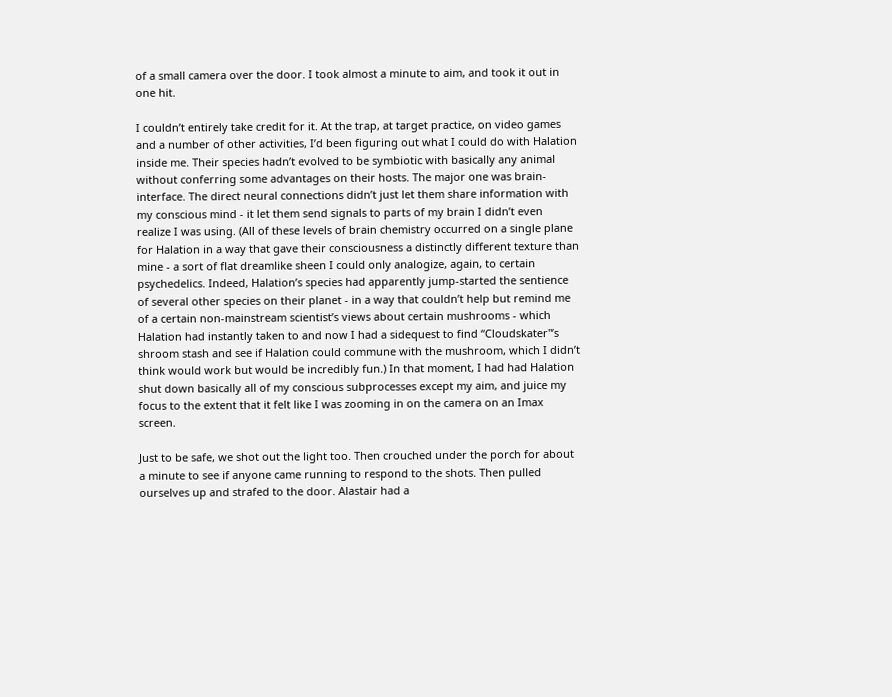of a small camera over the door. I took almost a minute to aim, and took it out in one hit.

I couldn’t entirely take credit for it. At the trap, at target practice, on video games and a number of other activities, I’d been figuring out what I could do with Halation inside me. Their species hadn’t evolved to be symbiotic with basically any animal without conferring some advantages on their hosts. The major one was brain-interface. The direct neural connections didn’t just let them share information with my conscious mind - it let them send signals to parts of my brain I didn’t even realize I was using. (All of these levels of brain chemistry occurred on a single plane for Halation in a way that gave their consciousness a distinctly different texture than mine - a sort of flat dreamlike sheen I could only analogize, again, to certain psychedelics. Indeed, Halation’s species had apparently jump-started the sentience of several other species on their planet - in a way that couldn’t help but remind me of a certain non-mainstream scientist’s views about certain mushrooms - which Halation had instantly taken to and now I had a sidequest to find “Cloudskater"’s shroom stash and see if Halation could commune with the mushroom, which I didn’t think would work but would be incredibly fun.) In that moment, I had had Halation shut down basically all of my conscious subprocesses except my aim, and juice my focus to the extent that it felt like I was zooming in on the camera on an Imax screen.

Just to be safe, we shot out the light too. Then crouched under the porch for about a minute to see if anyone came running to respond to the shots. Then pulled ourselves up and strafed to the door. Alastair had a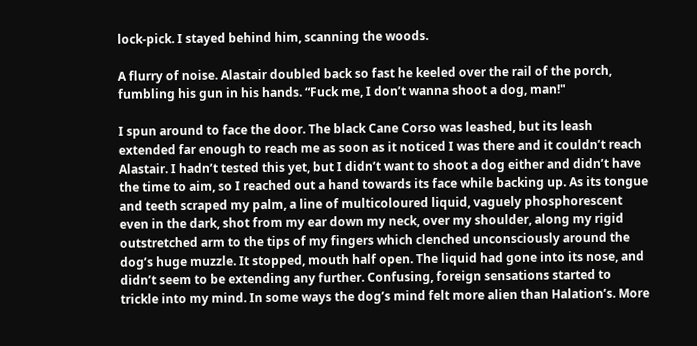lock-pick. I stayed behind him, scanning the woods.

A flurry of noise. Alastair doubled back so fast he keeled over the rail of the porch, fumbling his gun in his hands. “Fuck me, I don’t wanna shoot a dog, man!"

I spun around to face the door. The black Cane Corso was leashed, but its leash extended far enough to reach me as soon as it noticed I was there and it couldn’t reach Alastair. I hadn’t tested this yet, but I didn’t want to shoot a dog either and didn’t have the time to aim, so I reached out a hand towards its face while backing up. As its tongue and teeth scraped my palm, a line of multicoloured liquid, vaguely phosphorescent even in the dark, shot from my ear down my neck, over my shoulder, along my rigid outstretched arm to the tips of my fingers which clenched unconsciously around the dog’s huge muzzle. It stopped, mouth half open. The liquid had gone into its nose, and didn’t seem to be extending any further. Confusing, foreign sensations started to trickle into my mind. In some ways the dog’s mind felt more alien than Halation’s. More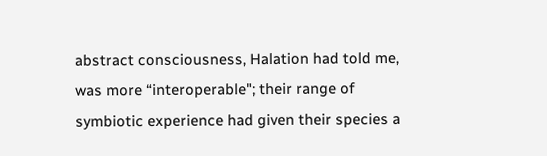abstract consciousness, Halation had told me, was more “interoperable"; their range of symbiotic experience had given their species a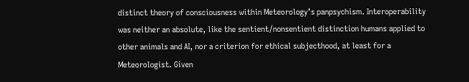distinct theory of consciousness within Meteorology’s panpsychism. Interoperability was neither an absolute, like the sentient/nonsentient distinction humans applied to other animals and AI, nor a criterion for ethical subjecthood, at least for a Meteorologist. Given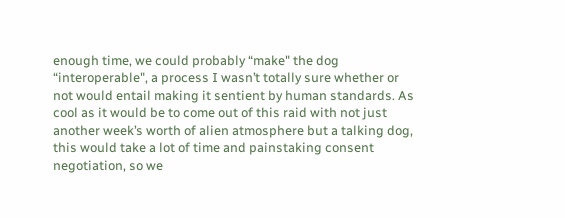enough time, we could probably “make" the dog “interoperable", a process I wasn’t totally sure whether or not would entail making it sentient by human standards. As cool as it would be to come out of this raid with not just another week’s worth of alien atmosphere but a talking dog, this would take a lot of time and painstaking consent negotiation, so we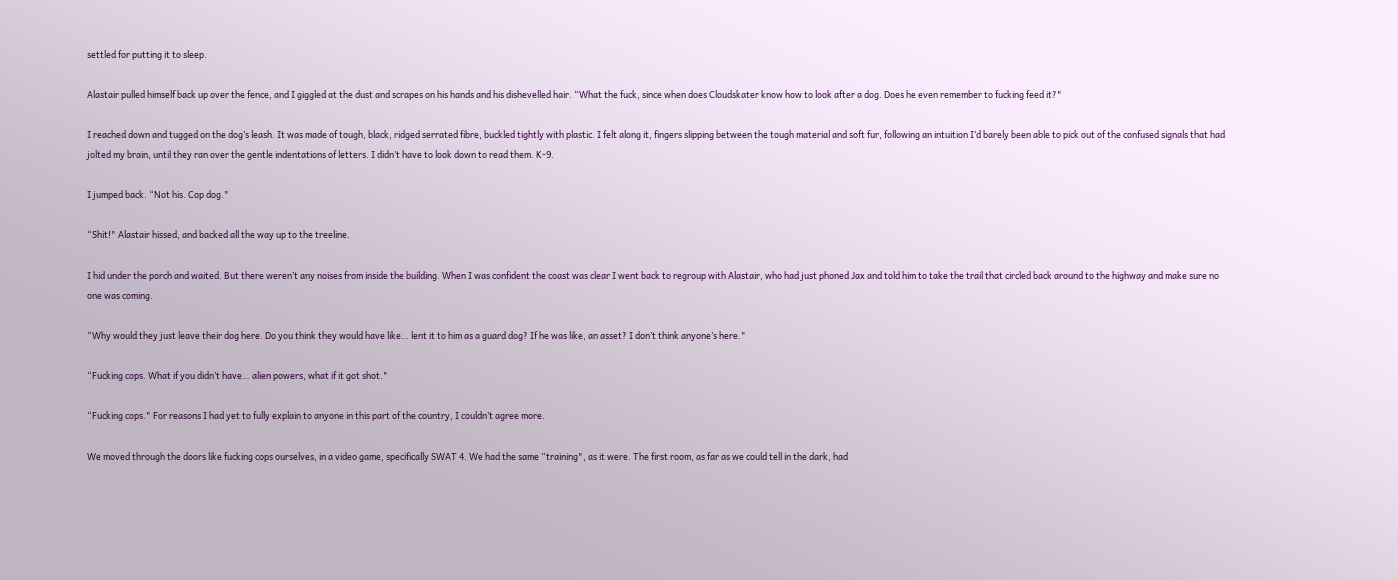settled for putting it to sleep.

Alastair pulled himself back up over the fence, and I giggled at the dust and scrapes on his hands and his dishevelled hair. “What the fuck, since when does Cloudskater know how to look after a dog. Does he even remember to fucking feed it?"

I reached down and tugged on the dog’s leash. It was made of tough, black, ridged serrated fibre, buckled tightly with plastic. I felt along it, fingers slipping between the tough material and soft fur, following an intuition I’d barely been able to pick out of the confused signals that had jolted my brain, until they ran over the gentle indentations of letters. I didn’t have to look down to read them. K-9.

I jumped back. “Not his. Cop dog."

“Shit!" Alastair hissed, and backed all the way up to the treeline.

I hid under the porch and waited. But there weren’t any noises from inside the building. When I was confident the coast was clear I went back to regroup with Alastair, who had just phoned Jax and told him to take the trail that circled back around to the highway and make sure no one was coming.

“Why would they just leave their dog here. Do you think they would have like… lent it to him as a guard dog? If he was like, an asset? I don’t think anyone’s here."

“Fucking cops. What if you didn’t have… alien powers, what if it got shot."

“Fucking cops." For reasons I had yet to fully explain to anyone in this part of the country, I couldn’t agree more.

We moved through the doors like fucking cops ourselves, in a video game, specifically SWAT 4. We had the same “training", as it were. The first room, as far as we could tell in the dark, had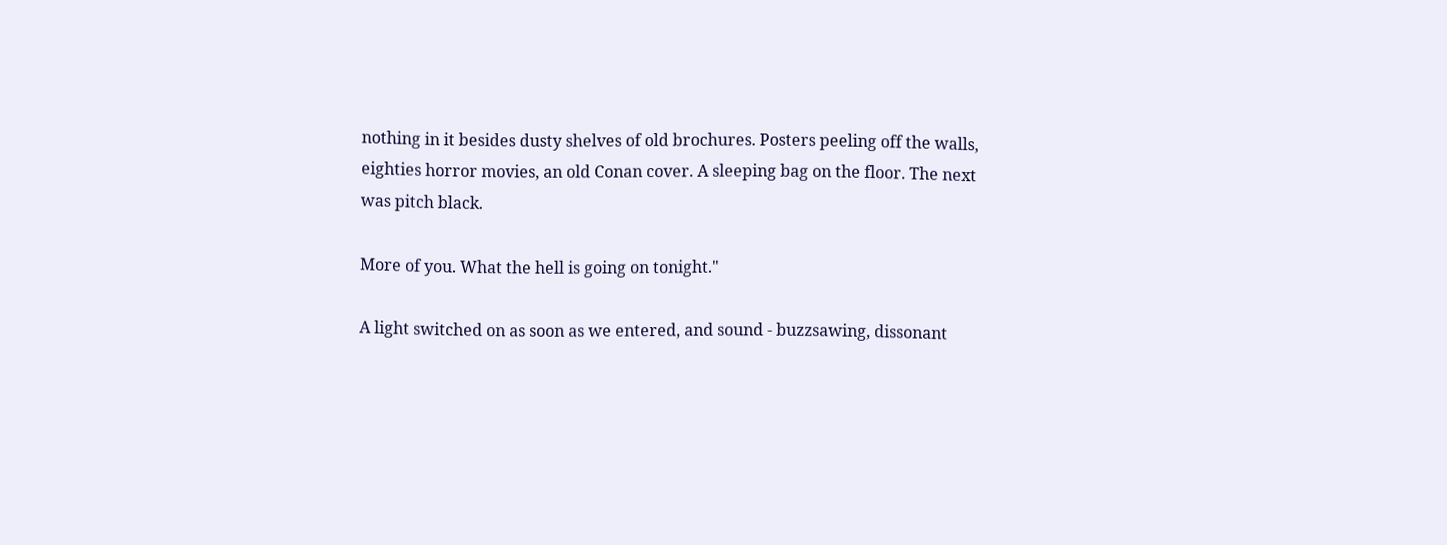nothing in it besides dusty shelves of old brochures. Posters peeling off the walls, eighties horror movies, an old Conan cover. A sleeping bag on the floor. The next was pitch black.

More of you. What the hell is going on tonight."

A light switched on as soon as we entered, and sound - buzzsawing, dissonant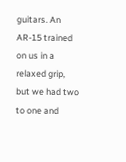guitars. An AR-15 trained on us in a relaxed grip, but we had two to one and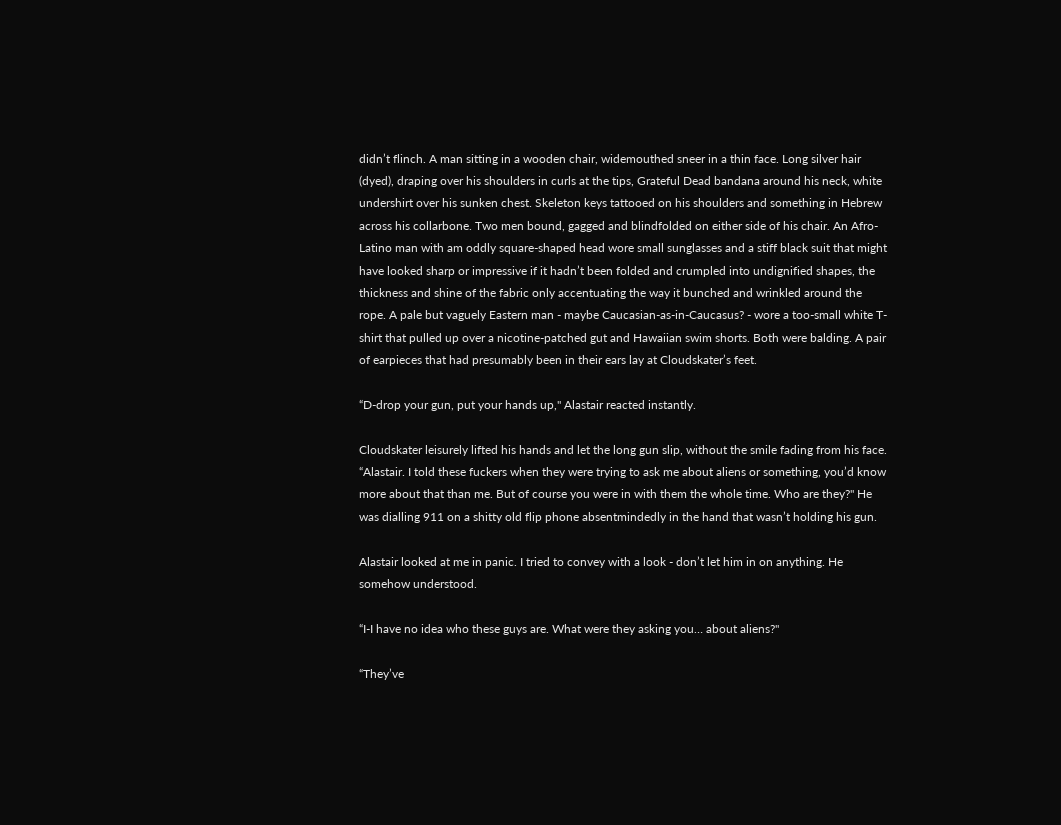didn’t flinch. A man sitting in a wooden chair, widemouthed sneer in a thin face. Long silver hair (dyed), draping over his shoulders in curls at the tips, Grateful Dead bandana around his neck, white undershirt over his sunken chest. Skeleton keys tattooed on his shoulders and something in Hebrew across his collarbone. Two men bound, gagged and blindfolded on either side of his chair. An Afro-Latino man with am oddly square-shaped head wore small sunglasses and a stiff black suit that might have looked sharp or impressive if it hadn’t been folded and crumpled into undignified shapes, the thickness and shine of the fabric only accentuating the way it bunched and wrinkled around the rope. A pale but vaguely Eastern man - maybe Caucasian-as-in-Caucasus? - wore a too-small white T-shirt that pulled up over a nicotine-patched gut and Hawaiian swim shorts. Both were balding. A pair of earpieces that had presumably been in their ears lay at Cloudskater’s feet.

“D-drop your gun, put your hands up," Alastair reacted instantly.

Cloudskater leisurely lifted his hands and let the long gun slip, without the smile fading from his face. “Alastair. I told these fuckers when they were trying to ask me about aliens or something, you’d know more about that than me. But of course you were in with them the whole time. Who are they?" He was dialling 911 on a shitty old flip phone absentmindedly in the hand that wasn’t holding his gun.

Alastair looked at me in panic. I tried to convey with a look - don’t let him in on anything. He somehow understood.

“I-I have no idea who these guys are. What were they asking you… about aliens?"

“They’ve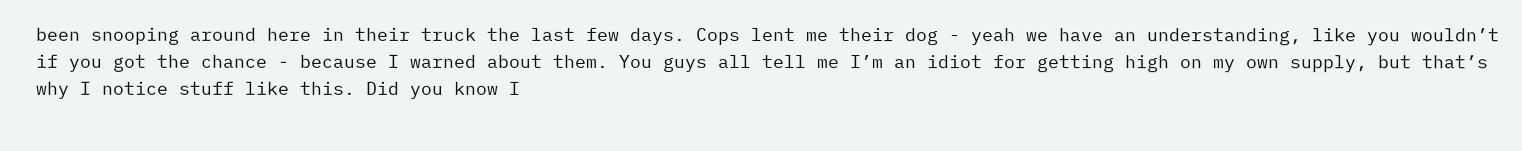been snooping around here in their truck the last few days. Cops lent me their dog - yeah we have an understanding, like you wouldn’t if you got the chance - because I warned about them. You guys all tell me I’m an idiot for getting high on my own supply, but that’s why I notice stuff like this. Did you know I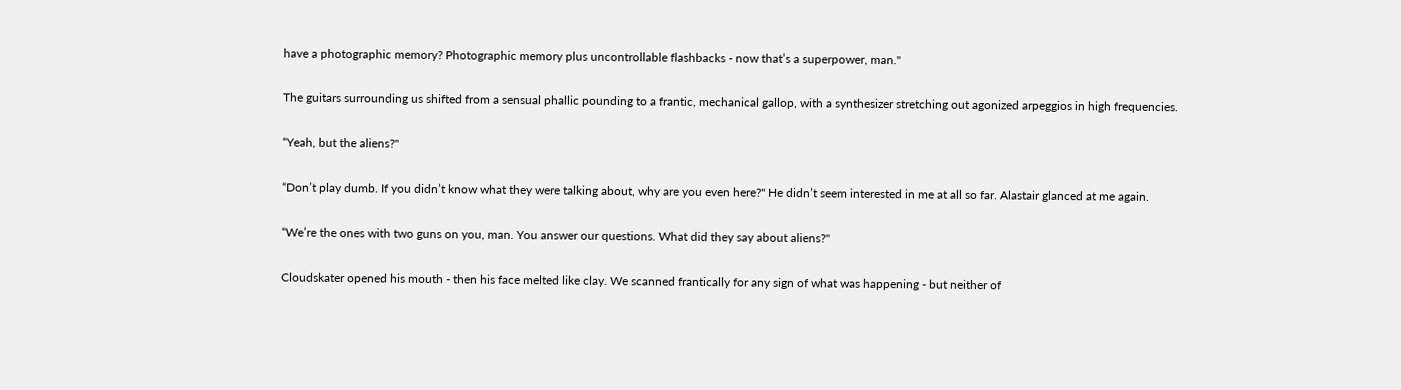have a photographic memory? Photographic memory plus uncontrollable flashbacks - now that’s a superpower, man."

The guitars surrounding us shifted from a sensual phallic pounding to a frantic, mechanical gallop, with a synthesizer stretching out agonized arpeggios in high frequencies.

“Yeah, but the aliens?"

“Don’t play dumb. If you didn’t know what they were talking about, why are you even here?" He didn’t seem interested in me at all so far. Alastair glanced at me again.

“We’re the ones with two guns on you, man. You answer our questions. What did they say about aliens?"

Cloudskater opened his mouth - then his face melted like clay. We scanned frantically for any sign of what was happening - but neither of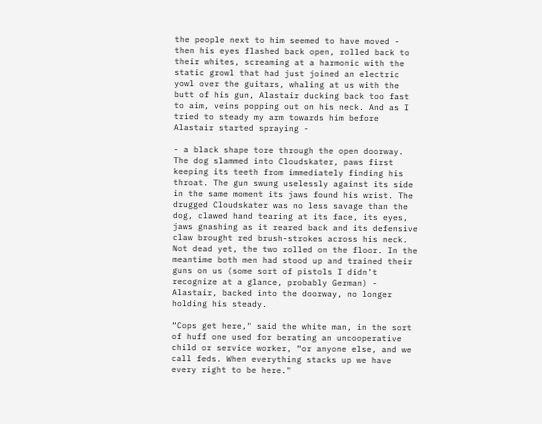the people next to him seemed to have moved - then his eyes flashed back open, rolled back to their whites, screaming at a harmonic with the static growl that had just joined an electric yowl over the guitars, whaling at us with the butt of his gun, Alastair ducking back too fast to aim, veins popping out on his neck. And as I tried to steady my arm towards him before Alastair started spraying -

- a black shape tore through the open doorway. The dog slammed into Cloudskater, paws first keeping its teeth from immediately finding his throat. The gun swung uselessly against its side in the same moment its jaws found his wrist. The drugged Cloudskater was no less savage than the dog, clawed hand tearing at its face, its eyes, jaws gnashing as it reared back and its defensive claw brought red brush-strokes across his neck. Not dead yet, the two rolled on the floor. In the meantime both men had stood up and trained their guns on us (some sort of pistols I didn’t recognize at a glance, probably German) - Alastair, backed into the doorway, no longer holding his steady.

“Cops get here," said the white man, in the sort of huff one used for berating an uncooperative child or service worker, “or anyone else, and we call feds. When everything stacks up we have every right to be here."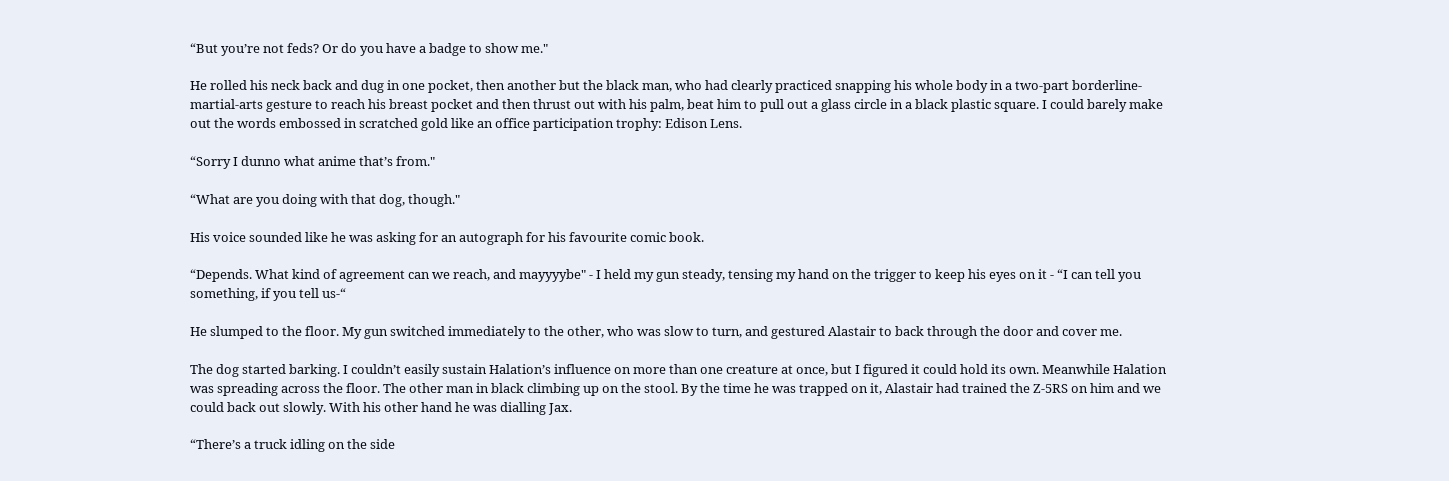“But you’re not feds? Or do you have a badge to show me."

He rolled his neck back and dug in one pocket, then another but the black man, who had clearly practiced snapping his whole body in a two-part borderline-martial-arts gesture to reach his breast pocket and then thrust out with his palm, beat him to pull out a glass circle in a black plastic square. I could barely make out the words embossed in scratched gold like an office participation trophy: Edison Lens.

“Sorry I dunno what anime that’s from."

“What are you doing with that dog, though."

His voice sounded like he was asking for an autograph for his favourite comic book.

“Depends. What kind of agreement can we reach, and mayyyybe" - I held my gun steady, tensing my hand on the trigger to keep his eyes on it - “I can tell you something, if you tell us-“

He slumped to the floor. My gun switched immediately to the other, who was slow to turn, and gestured Alastair to back through the door and cover me.

The dog started barking. I couldn’t easily sustain Halation’s influence on more than one creature at once, but I figured it could hold its own. Meanwhile Halation was spreading across the floor. The other man in black climbing up on the stool. By the time he was trapped on it, Alastair had trained the Z-5RS on him and we could back out slowly. With his other hand he was dialling Jax.

“There’s a truck idling on the side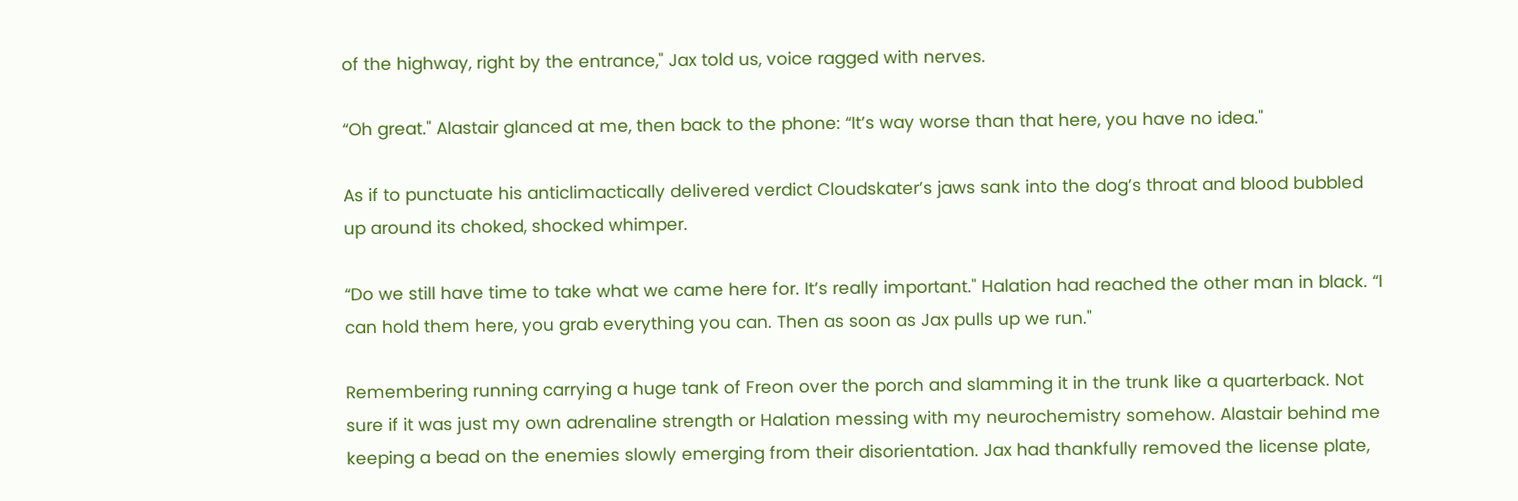of the highway, right by the entrance," Jax told us, voice ragged with nerves.

“Oh great." Alastair glanced at me, then back to the phone: “It’s way worse than that here, you have no idea."

As if to punctuate his anticlimactically delivered verdict Cloudskater’s jaws sank into the dog’s throat and blood bubbled up around its choked, shocked whimper.

“Do we still have time to take what we came here for. It’s really important." Halation had reached the other man in black. “I can hold them here, you grab everything you can. Then as soon as Jax pulls up we run."

Remembering running carrying a huge tank of Freon over the porch and slamming it in the trunk like a quarterback. Not sure if it was just my own adrenaline strength or Halation messing with my neurochemistry somehow. Alastair behind me keeping a bead on the enemies slowly emerging from their disorientation. Jax had thankfully removed the license plate,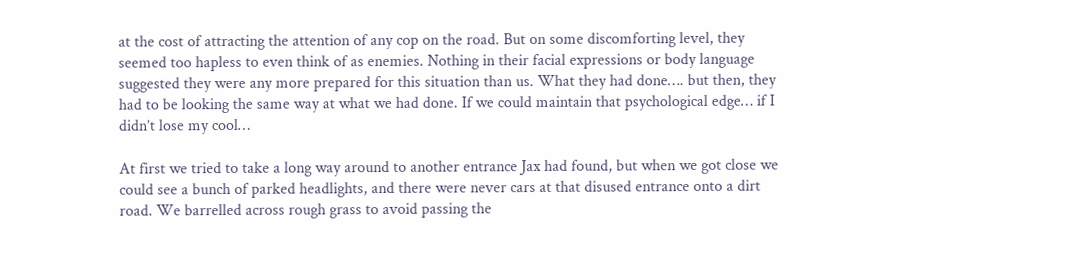at the cost of attracting the attention of any cop on the road. But on some discomforting level, they seemed too hapless to even think of as enemies. Nothing in their facial expressions or body language suggested they were any more prepared for this situation than us. What they had done…. but then, they had to be looking the same way at what we had done. If we could maintain that psychological edge… if I didn’t lose my cool…

At first we tried to take a long way around to another entrance Jax had found, but when we got close we could see a bunch of parked headlights, and there were never cars at that disused entrance onto a dirt road. We barrelled across rough grass to avoid passing the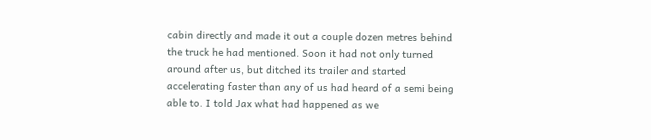cabin directly and made it out a couple dozen metres behind the truck he had mentioned. Soon it had not only turned around after us, but ditched its trailer and started accelerating faster than any of us had heard of a semi being able to. I told Jax what had happened as we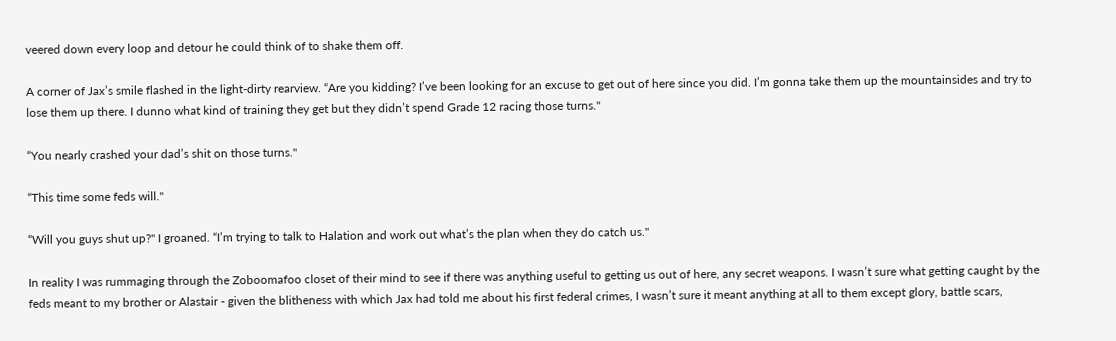veered down every loop and detour he could think of to shake them off.

A corner of Jax’s smile flashed in the light-dirty rearview. “Are you kidding? I’ve been looking for an excuse to get out of here since you did. I’m gonna take them up the mountainsides and try to lose them up there. I dunno what kind of training they get but they didn’t spend Grade 12 racing those turns."

“You nearly crashed your dad’s shit on those turns."

“This time some feds will."

“Will you guys shut up?" I groaned. “I’m trying to talk to Halation and work out what’s the plan when they do catch us."

In reality I was rummaging through the Zoboomafoo closet of their mind to see if there was anything useful to getting us out of here, any secret weapons. I wasn’t sure what getting caught by the feds meant to my brother or Alastair - given the blitheness with which Jax had told me about his first federal crimes, I wasn’t sure it meant anything at all to them except glory, battle scars,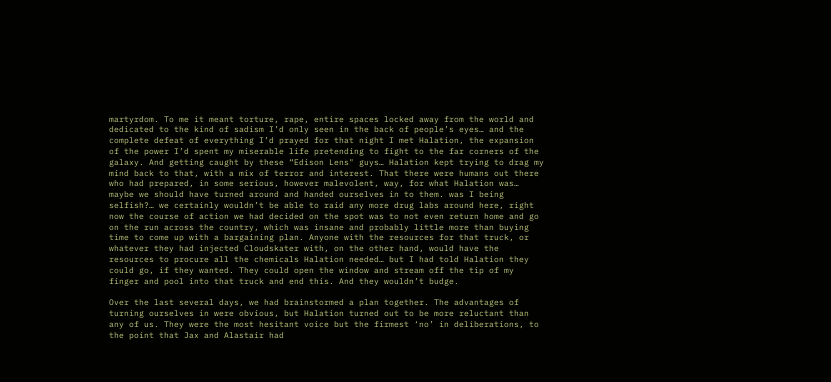martyrdom. To me it meant torture, rape, entire spaces locked away from the world and dedicated to the kind of sadism I’d only seen in the back of people’s eyes… and the complete defeat of everything I’d prayed for that night I met Halation, the expansion of the power I’d spent my miserable life pretending to fight to the far corners of the galaxy. And getting caught by these “Edison Lens" guys… Halation kept trying to drag my mind back to that, with a mix of terror and interest. That there were humans out there who had prepared, in some serious, however malevolent, way, for what Halation was… maybe we should have turned around and handed ourselves in to them. was I being selfish?… we certainly wouldn’t be able to raid any more drug labs around here, right now the course of action we had decided on the spot was to not even return home and go on the run across the country, which was insane and probably little more than buying time to come up with a bargaining plan. Anyone with the resources for that truck, or whatever they had injected Cloudskater with, on the other hand, would have the resources to procure all the chemicals Halation needed… but I had told Halation they could go, if they wanted. They could open the window and stream off the tip of my finger and pool into that truck and end this. And they wouldn’t budge.

Over the last several days, we had brainstormed a plan together. The advantages of turning ourselves in were obvious, but Halation turned out to be more reluctant than any of us. They were the most hesitant voice but the firmest ‘no’ in deliberations, to the point that Jax and Alastair had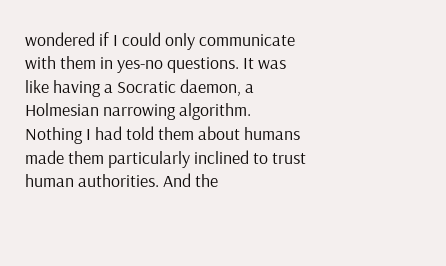wondered if I could only communicate with them in yes-no questions. It was like having a Socratic daemon, a Holmesian narrowing algorithm. Nothing I had told them about humans made them particularly inclined to trust human authorities. And the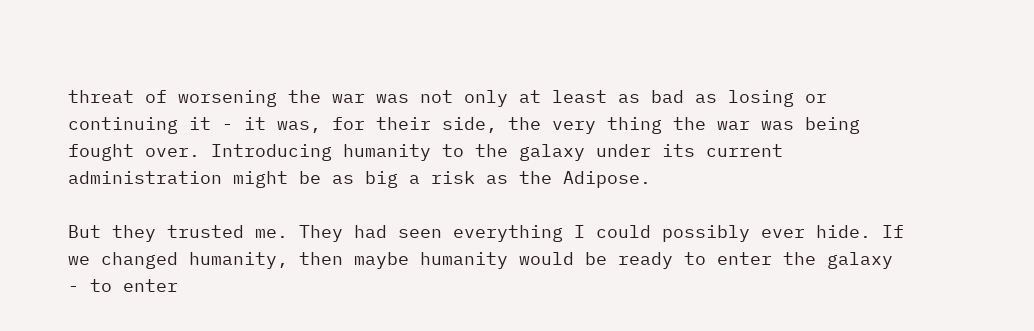threat of worsening the war was not only at least as bad as losing or continuing it - it was, for their side, the very thing the war was being fought over. Introducing humanity to the galaxy under its current administration might be as big a risk as the Adipose.

But they trusted me. They had seen everything I could possibly ever hide. If we changed humanity, then maybe humanity would be ready to enter the galaxy - to enter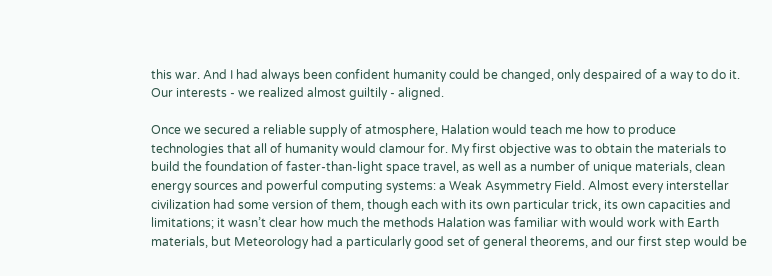this war. And I had always been confident humanity could be changed, only despaired of a way to do it. Our interests - we realized almost guiltily - aligned.

Once we secured a reliable supply of atmosphere, Halation would teach me how to produce technologies that all of humanity would clamour for. My first objective was to obtain the materials to build the foundation of faster-than-light space travel, as well as a number of unique materials, clean energy sources and powerful computing systems: a Weak Asymmetry Field. Almost every interstellar civilization had some version of them, though each with its own particular trick, its own capacities and limitations; it wasn’t clear how much the methods Halation was familiar with would work with Earth materials, but Meteorology had a particularly good set of general theorems, and our first step would be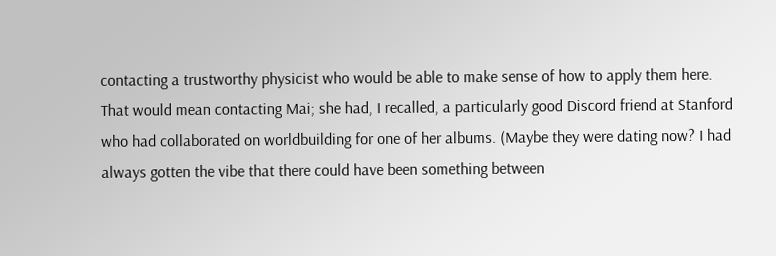contacting a trustworthy physicist who would be able to make sense of how to apply them here. That would mean contacting Mai; she had, I recalled, a particularly good Discord friend at Stanford who had collaborated on worldbuilding for one of her albums. (Maybe they were dating now? I had always gotten the vibe that there could have been something between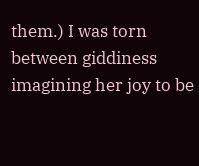them.) I was torn between giddiness imagining her joy to be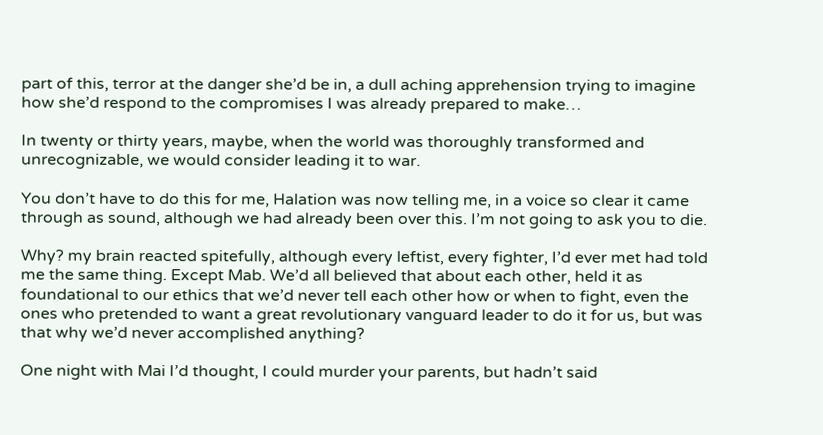part of this, terror at the danger she’d be in, a dull aching apprehension trying to imagine how she’d respond to the compromises I was already prepared to make…

In twenty or thirty years, maybe, when the world was thoroughly transformed and unrecognizable, we would consider leading it to war.

You don’t have to do this for me, Halation was now telling me, in a voice so clear it came through as sound, although we had already been over this. I’m not going to ask you to die.

Why? my brain reacted spitefully, although every leftist, every fighter, I’d ever met had told me the same thing. Except Mab. We’d all believed that about each other, held it as foundational to our ethics that we’d never tell each other how or when to fight, even the ones who pretended to want a great revolutionary vanguard leader to do it for us, but was that why we’d never accomplished anything?

One night with Mai I’d thought, I could murder your parents, but hadn’t said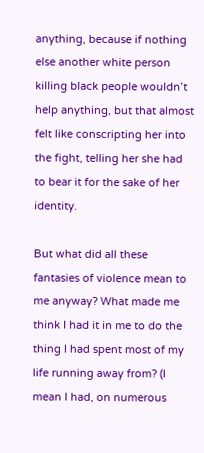anything, because if nothing else another white person killing black people wouldn’t help anything, but that almost felt like conscripting her into the fight, telling her she had to bear it for the sake of her identity.

But what did all these fantasies of violence mean to me anyway? What made me think I had it in me to do the thing I had spent most of my life running away from? (I mean I had, on numerous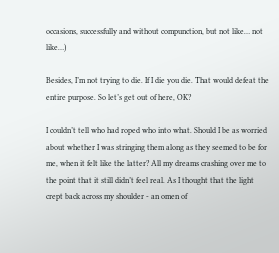occasions, successfully and without compunction, but not like… not like…)

Besides, I’m not trying to die. If I die you die. That would defeat the entire purpose. So let’s get out of here, OK?

I couldn’t tell who had roped who into what. Should I be as worried about whether I was stringing them along as they seemed to be for me, when it felt like the latter? All my dreams crashing over me to the point that it still didn’t feel real. As I thought that the light crept back across my shoulder - an omen of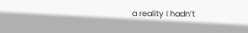a reality I hadn’t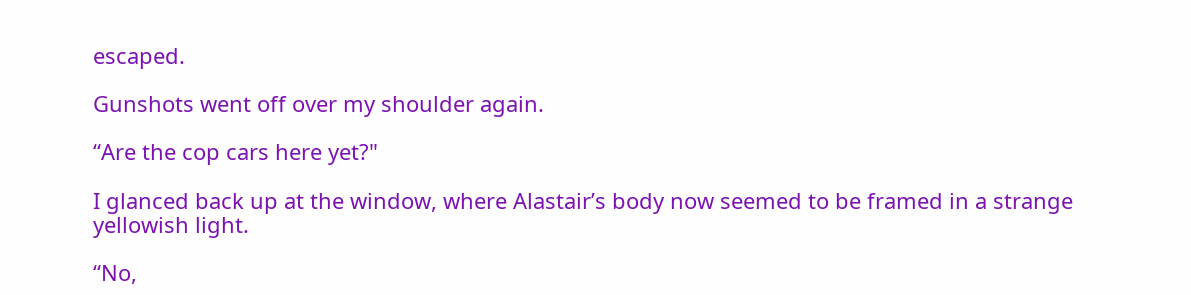escaped.

Gunshots went off over my shoulder again.

“Are the cop cars here yet?"

I glanced back up at the window, where Alastair’s body now seemed to be framed in a strange yellowish light.

“No,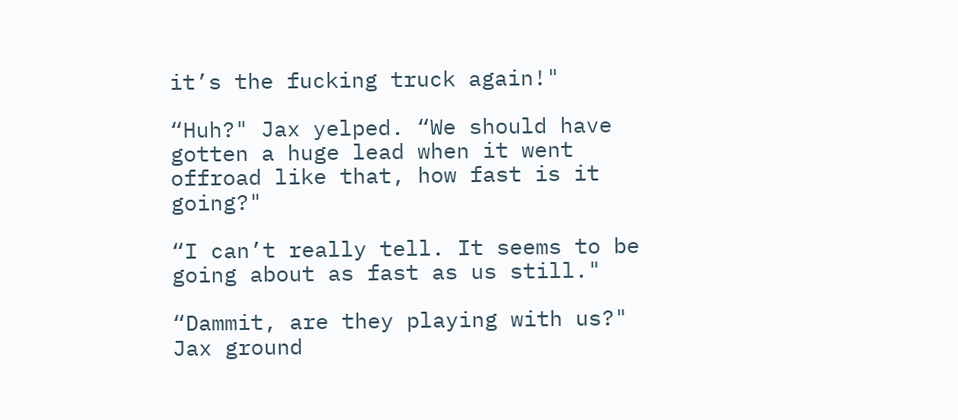it’s the fucking truck again!"

“Huh?" Jax yelped. “We should have gotten a huge lead when it went offroad like that, how fast is it going?"

“I can’t really tell. It seems to be going about as fast as us still."

“Dammit, are they playing with us?" Jax ground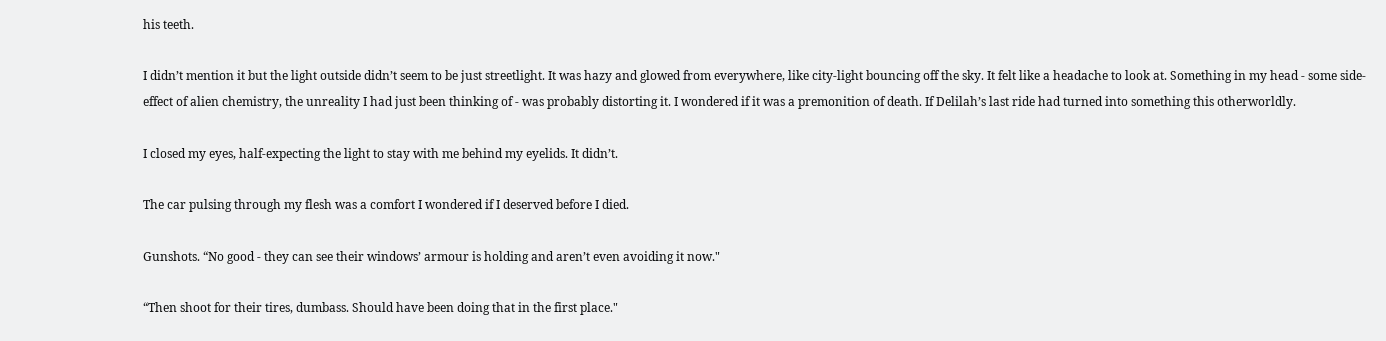his teeth.

I didn’t mention it but the light outside didn’t seem to be just streetlight. It was hazy and glowed from everywhere, like city-light bouncing off the sky. It felt like a headache to look at. Something in my head - some side-effect of alien chemistry, the unreality I had just been thinking of - was probably distorting it. I wondered if it was a premonition of death. If Delilah’s last ride had turned into something this otherworldly.

I closed my eyes, half-expecting the light to stay with me behind my eyelids. It didn’t.

The car pulsing through my flesh was a comfort I wondered if I deserved before I died.

Gunshots. “No good - they can see their windows’ armour is holding and aren’t even avoiding it now."

“Then shoot for their tires, dumbass. Should have been doing that in the first place."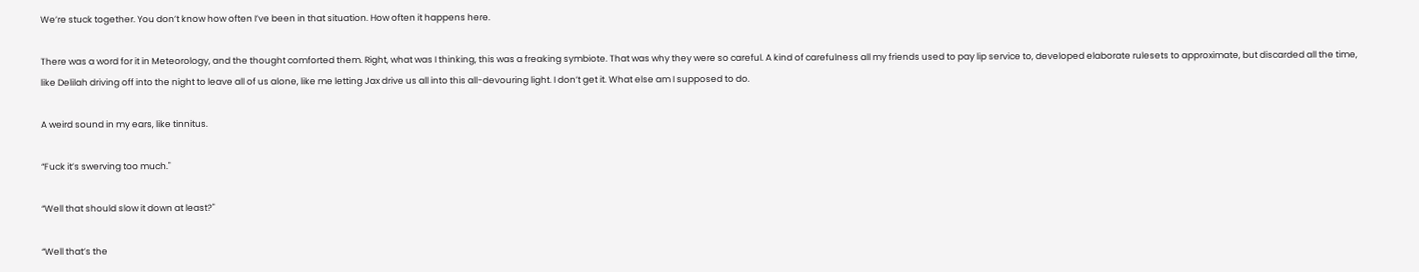We’re stuck together. You don’t know how often I’ve been in that situation. How often it happens here.

There was a word for it in Meteorology, and the thought comforted them. Right, what was I thinking, this was a freaking symbiote. That was why they were so careful. A kind of carefulness all my friends used to pay lip service to, developed elaborate rulesets to approximate, but discarded all the time, like Delilah driving off into the night to leave all of us alone, like me letting Jax drive us all into this all-devouring light. I don’t get it. What else am I supposed to do.

A weird sound in my ears, like tinnitus.

“Fuck it’s swerving too much."

“Well that should slow it down at least?"

“Well that’s the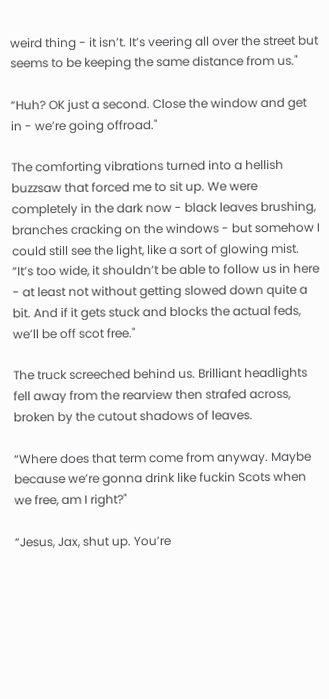weird thing - it isn’t. It’s veering all over the street but seems to be keeping the same distance from us."

“Huh? OK just a second. Close the window and get in - we’re going offroad."

The comforting vibrations turned into a hellish buzzsaw that forced me to sit up. We were completely in the dark now - black leaves brushing, branches cracking on the windows - but somehow I could still see the light, like a sort of glowing mist. “It’s too wide, it shouldn’t be able to follow us in here - at least not without getting slowed down quite a bit. And if it gets stuck and blocks the actual feds, we’ll be off scot free."

The truck screeched behind us. Brilliant headlights fell away from the rearview then strafed across, broken by the cutout shadows of leaves.

“Where does that term come from anyway. Maybe because we’re gonna drink like fuckin Scots when we free, am I right?"

“Jesus, Jax, shut up. You’re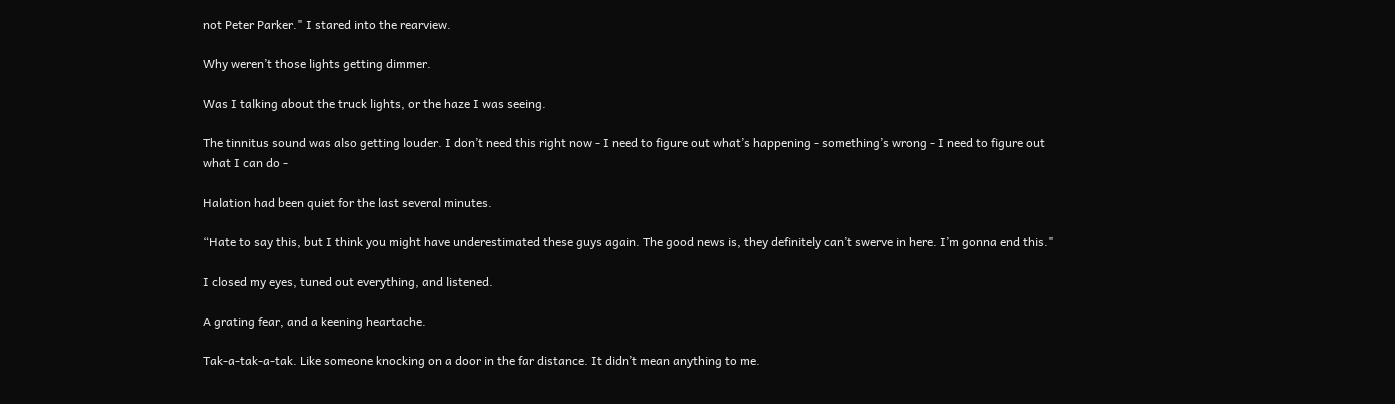not Peter Parker." I stared into the rearview.

Why weren’t those lights getting dimmer.

Was I talking about the truck lights, or the haze I was seeing.

The tinnitus sound was also getting louder. I don’t need this right now - I need to figure out what’s happening - something’s wrong - I need to figure out what I can do -

Halation had been quiet for the last several minutes.

“Hate to say this, but I think you might have underestimated these guys again. The good news is, they definitely can’t swerve in here. I’m gonna end this."

I closed my eyes, tuned out everything, and listened.

A grating fear, and a keening heartache.

Tak-a-tak-a-tak. Like someone knocking on a door in the far distance. It didn’t mean anything to me.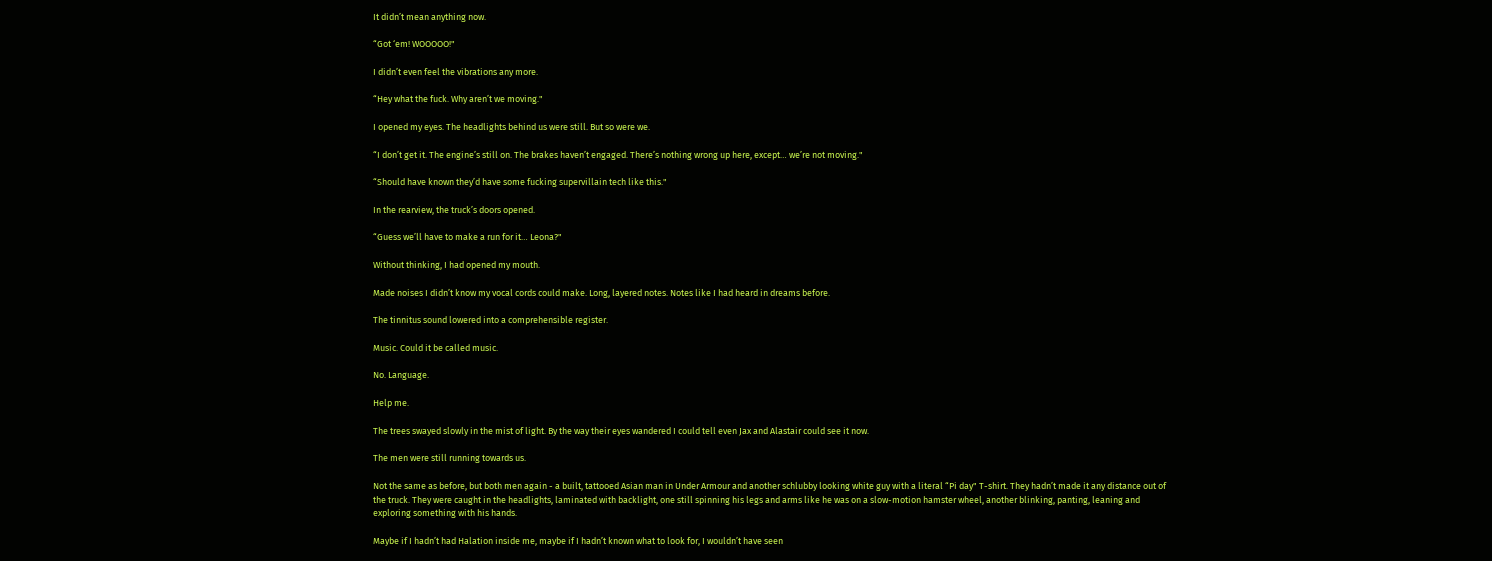It didn’t mean anything now.

“Got ‘em! WOOOOO!"

I didn’t even feel the vibrations any more.

“Hey what the fuck. Why aren’t we moving."

I opened my eyes. The headlights behind us were still. But so were we.

“I don’t get it. The engine’s still on. The brakes haven’t engaged. There’s nothing wrong up here, except… we’re not moving."

“Should have known they’d have some fucking supervillain tech like this."

In the rearview, the truck’s doors opened.

“Guess we’ll have to make a run for it… Leona?"

Without thinking, I had opened my mouth.

Made noises I didn’t know my vocal cords could make. Long, layered notes. Notes like I had heard in dreams before.

The tinnitus sound lowered into a comprehensible register.

Music. Could it be called music.

No. Language.

Help me.

The trees swayed slowly in the mist of light. By the way their eyes wandered I could tell even Jax and Alastair could see it now.

The men were still running towards us.

Not the same as before, but both men again - a built, tattooed Asian man in Under Armour and another schlubby looking white guy with a literal “Pi day" T-shirt. They hadn’t made it any distance out of the truck. They were caught in the headlights, laminated with backlight, one still spinning his legs and arms like he was on a slow-motion hamster wheel, another blinking, panting, leaning and exploring something with his hands.

Maybe if I hadn’t had Halation inside me, maybe if I hadn’t known what to look for, I wouldn’t have seen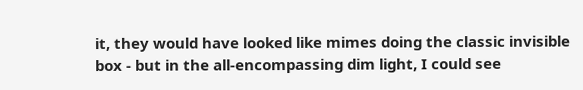it, they would have looked like mimes doing the classic invisible box - but in the all-encompassing dim light, I could see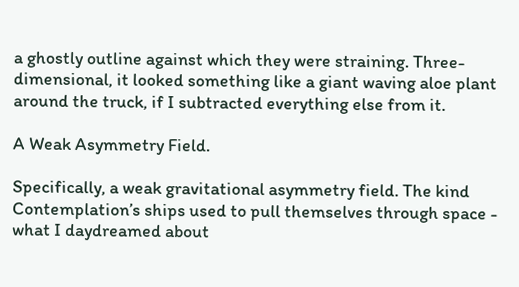a ghostly outline against which they were straining. Three-dimensional, it looked something like a giant waving aloe plant around the truck, if I subtracted everything else from it.

A Weak Asymmetry Field.

Specifically, a weak gravitational asymmetry field. The kind Contemplation’s ships used to pull themselves through space - what I daydreamed about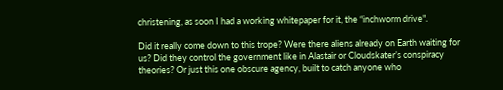christening, as soon I had a working whitepaper for it, the “inchworm drive".

Did it really come down to this trope? Were there aliens already on Earth waiting for us? Did they control the government like in Alastair or Cloudskater’s conspiracy theories? Or just this one obscure agency, built to catch anyone who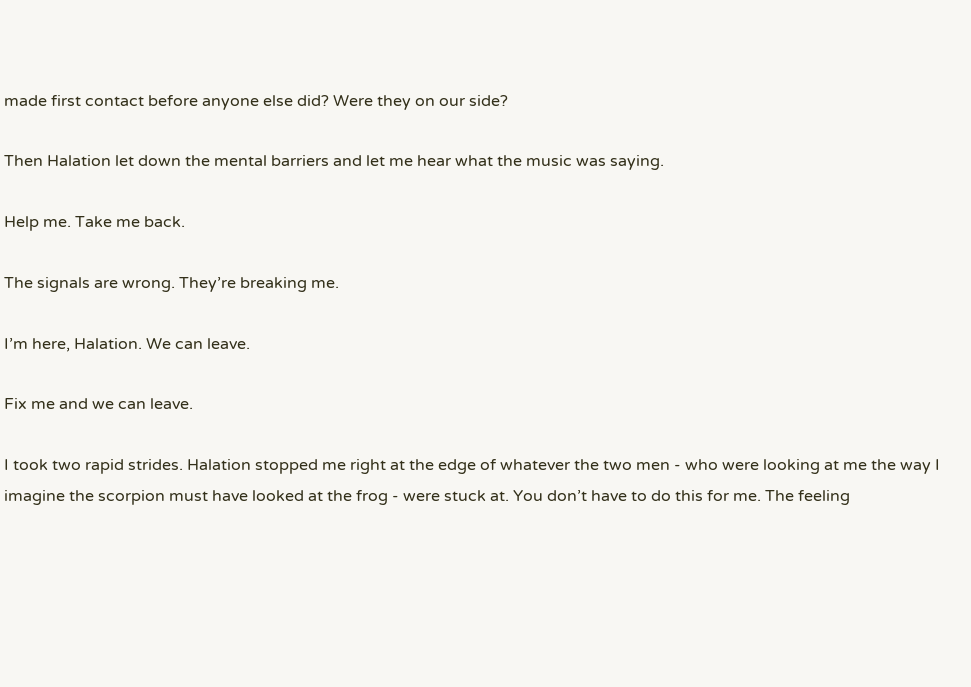made first contact before anyone else did? Were they on our side?

Then Halation let down the mental barriers and let me hear what the music was saying.

Help me. Take me back.

The signals are wrong. They’re breaking me.

I’m here, Halation. We can leave.

Fix me and we can leave.

I took two rapid strides. Halation stopped me right at the edge of whatever the two men - who were looking at me the way I imagine the scorpion must have looked at the frog - were stuck at. You don’t have to do this for me. The feeling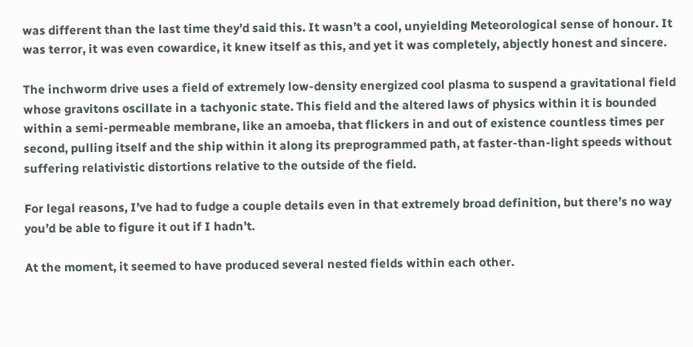was different than the last time they’d said this. It wasn’t a cool, unyielding Meteorological sense of honour. It was terror, it was even cowardice, it knew itself as this, and yet it was completely, abjectly honest and sincere.

The inchworm drive uses a field of extremely low-density energized cool plasma to suspend a gravitational field whose gravitons oscillate in a tachyonic state. This field and the altered laws of physics within it is bounded within a semi-permeable membrane, like an amoeba, that flickers in and out of existence countless times per second, pulling itself and the ship within it along its preprogrammed path, at faster-than-light speeds without suffering relativistic distortions relative to the outside of the field.

For legal reasons, I’ve had to fudge a couple details even in that extremely broad definition, but there’s no way you’d be able to figure it out if I hadn’t.

At the moment, it seemed to have produced several nested fields within each other.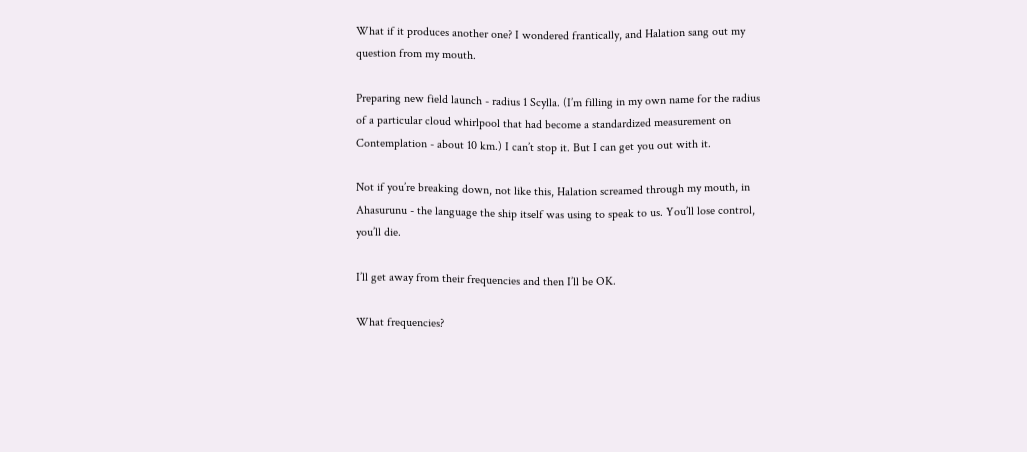What if it produces another one? I wondered frantically, and Halation sang out my question from my mouth.

Preparing new field launch - radius 1 Scylla. (I’m filling in my own name for the radius of a particular cloud whirlpool that had become a standardized measurement on Contemplation - about 10 km.) I can’t stop it. But I can get you out with it.

Not if you’re breaking down, not like this, Halation screamed through my mouth, in Ahasurunu - the language the ship itself was using to speak to us. You’ll lose control, you’ll die.

I’ll get away from their frequencies and then I’ll be OK.

What frequencies?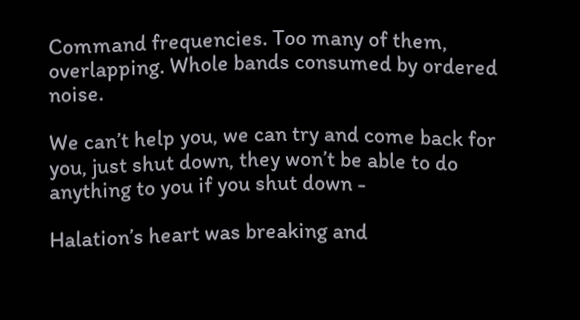Command frequencies. Too many of them, overlapping. Whole bands consumed by ordered noise.

We can’t help you, we can try and come back for you, just shut down, they won’t be able to do anything to you if you shut down -

Halation’s heart was breaking and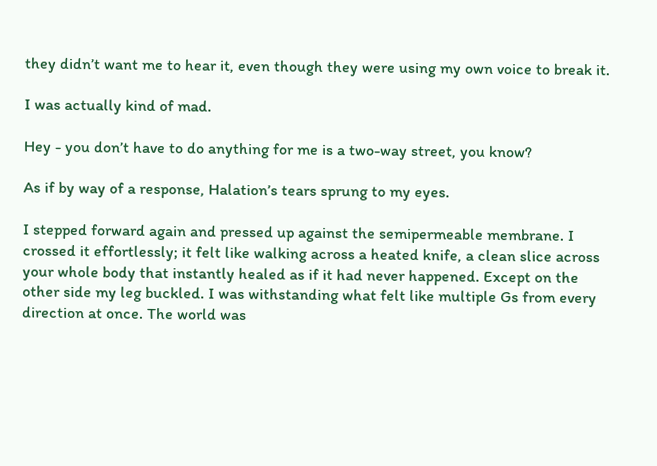they didn’t want me to hear it, even though they were using my own voice to break it.

I was actually kind of mad.

Hey - you don’t have to do anything for me is a two-way street, you know?

As if by way of a response, Halation’s tears sprung to my eyes.

I stepped forward again and pressed up against the semipermeable membrane. I crossed it effortlessly; it felt like walking across a heated knife, a clean slice across your whole body that instantly healed as if it had never happened. Except on the other side my leg buckled. I was withstanding what felt like multiple Gs from every direction at once. The world was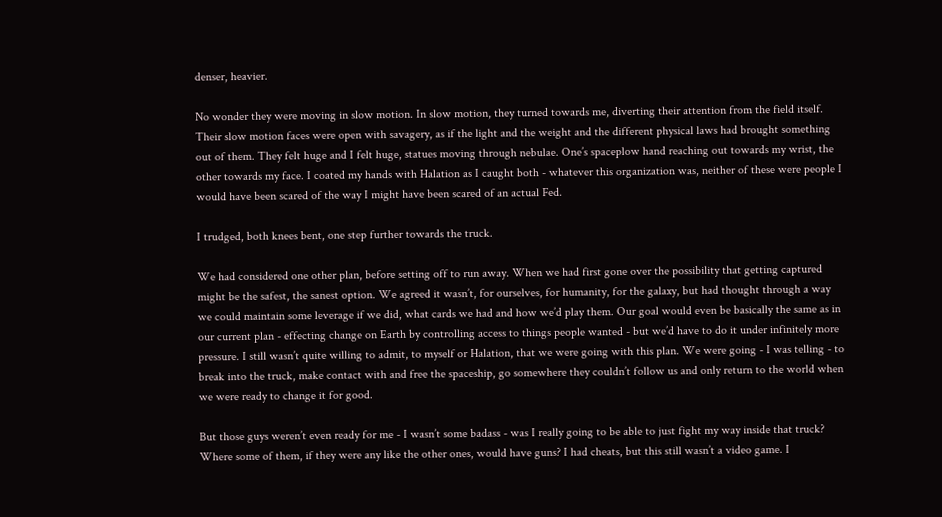denser, heavier.

No wonder they were moving in slow motion. In slow motion, they turned towards me, diverting their attention from the field itself. Their slow motion faces were open with savagery, as if the light and the weight and the different physical laws had brought something out of them. They felt huge and I felt huge, statues moving through nebulae. One’s spaceplow hand reaching out towards my wrist, the other towards my face. I coated my hands with Halation as I caught both - whatever this organization was, neither of these were people I would have been scared of the way I might have been scared of an actual Fed.

I trudged, both knees bent, one step further towards the truck.

We had considered one other plan, before setting off to run away. When we had first gone over the possibility that getting captured might be the safest, the sanest option. We agreed it wasn’t, for ourselves, for humanity, for the galaxy, but had thought through a way we could maintain some leverage if we did, what cards we had and how we’d play them. Our goal would even be basically the same as in our current plan - effecting change on Earth by controlling access to things people wanted - but we’d have to do it under infinitely more pressure. I still wasn’t quite willing to admit, to myself or Halation, that we were going with this plan. We were going - I was telling - to break into the truck, make contact with and free the spaceship, go somewhere they couldn’t follow us and only return to the world when we were ready to change it for good.

But those guys weren’t even ready for me - I wasn’t some badass - was I really going to be able to just fight my way inside that truck? Where some of them, if they were any like the other ones, would have guns? I had cheats, but this still wasn’t a video game. I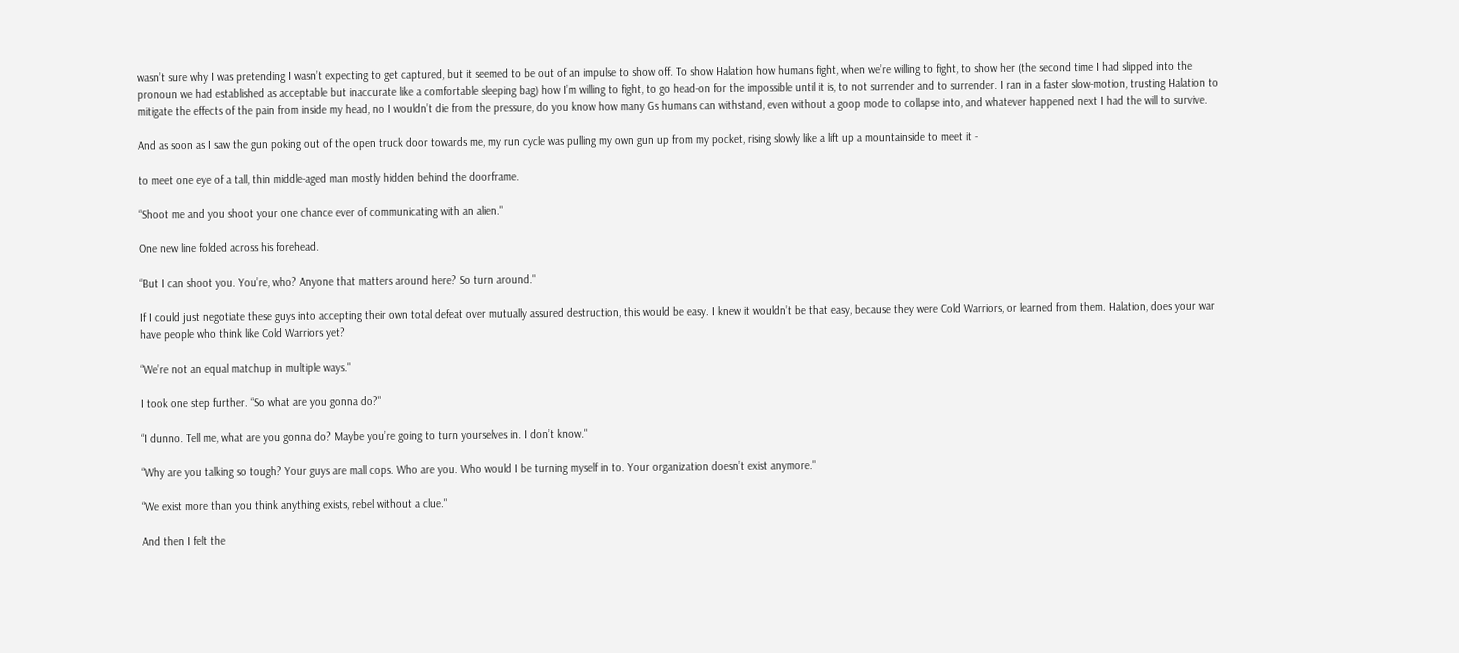wasn’t sure why I was pretending I wasn’t expecting to get captured, but it seemed to be out of an impulse to show off. To show Halation how humans fight, when we’re willing to fight, to show her (the second time I had slipped into the pronoun we had established as acceptable but inaccurate like a comfortable sleeping bag) how I’m willing to fight, to go head-on for the impossible until it is, to not surrender and to surrender. I ran in a faster slow-motion, trusting Halation to mitigate the effects of the pain from inside my head, no I wouldn’t die from the pressure, do you know how many Gs humans can withstand, even without a goop mode to collapse into, and whatever happened next I had the will to survive.

And as soon as I saw the gun poking out of the open truck door towards me, my run cycle was pulling my own gun up from my pocket, rising slowly like a lift up a mountainside to meet it -

to meet one eye of a tall, thin middle-aged man mostly hidden behind the doorframe.

“Shoot me and you shoot your one chance ever of communicating with an alien."

One new line folded across his forehead.

“But I can shoot you. You’re, who? Anyone that matters around here? So turn around."

If I could just negotiate these guys into accepting their own total defeat over mutually assured destruction, this would be easy. I knew it wouldn’t be that easy, because they were Cold Warriors, or learned from them. Halation, does your war have people who think like Cold Warriors yet?

“We’re not an equal matchup in multiple ways."

I took one step further. “So what are you gonna do?"

“I dunno. Tell me, what are you gonna do? Maybe you’re going to turn yourselves in. I don’t know."

“Why are you talking so tough? Your guys are mall cops. Who are you. Who would I be turning myself in to. Your organization doesn’t exist anymore."

“We exist more than you think anything exists, rebel without a clue."

And then I felt the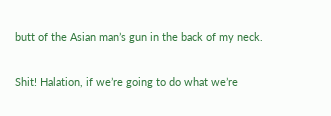butt of the Asian man’s gun in the back of my neck.

Shit! Halation, if we’re going to do what we’re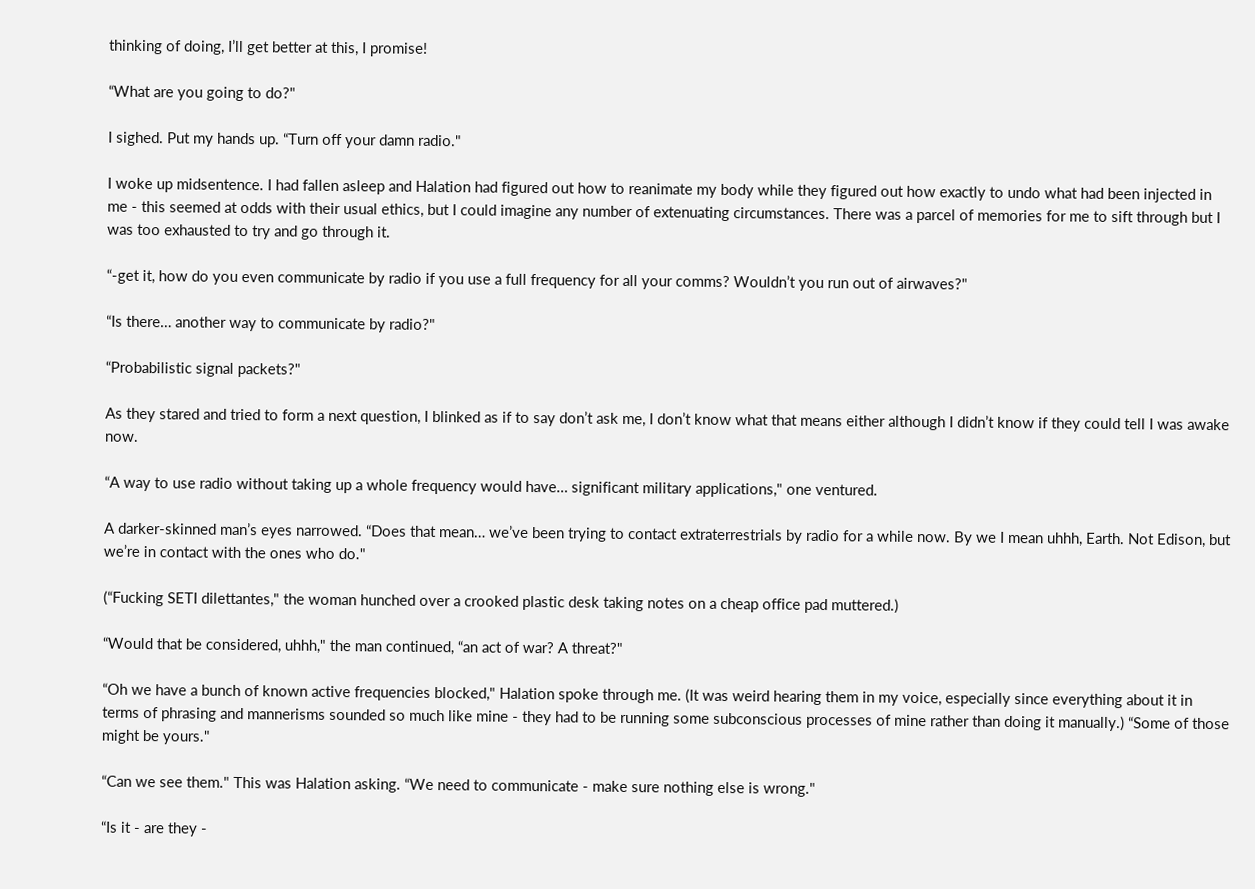thinking of doing, I’ll get better at this, I promise!

“What are you going to do?"

I sighed. Put my hands up. “Turn off your damn radio."

I woke up midsentence. I had fallen asleep and Halation had figured out how to reanimate my body while they figured out how exactly to undo what had been injected in me - this seemed at odds with their usual ethics, but I could imagine any number of extenuating circumstances. There was a parcel of memories for me to sift through but I was too exhausted to try and go through it.

“-get it, how do you even communicate by radio if you use a full frequency for all your comms? Wouldn’t you run out of airwaves?"

“Is there… another way to communicate by radio?"

“Probabilistic signal packets?"

As they stared and tried to form a next question, I blinked as if to say don’t ask me, I don’t know what that means either although I didn’t know if they could tell I was awake now.

“A way to use radio without taking up a whole frequency would have… significant military applications," one ventured.

A darker-skinned man’s eyes narrowed. “Does that mean… we’ve been trying to contact extraterrestrials by radio for a while now. By we I mean uhhh, Earth. Not Edison, but we’re in contact with the ones who do."

(“Fucking SETI dilettantes," the woman hunched over a crooked plastic desk taking notes on a cheap office pad muttered.)

“Would that be considered, uhhh," the man continued, “an act of war? A threat?"

“Oh we have a bunch of known active frequencies blocked," Halation spoke through me. (It was weird hearing them in my voice, especially since everything about it in terms of phrasing and mannerisms sounded so much like mine - they had to be running some subconscious processes of mine rather than doing it manually.) “Some of those might be yours."

“Can we see them." This was Halation asking. “We need to communicate - make sure nothing else is wrong."

“Is it - are they -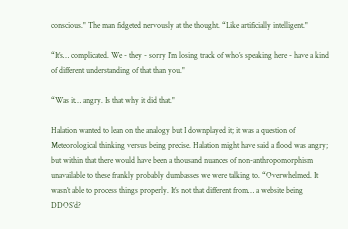conscious." The man fidgeted nervously at the thought. “Like artificially intelligent."

“It’s… complicated. We - they - sorry I’m losing track of who’s speaking here - have a kind of different understanding of that than you."

“Was it… angry. Is that why it did that."

Halation wanted to lean on the analogy but I downplayed it; it was a question of Meteorological thinking versus being precise. Halation might have said a flood was angry; but within that there would have been a thousand nuances of non-anthropomorphism unavailable to these frankly probably dumbasses we were talking to. “Overwhelmed. It wasn’t able to process things properly. It’s not that different from… a website being DDOS’d?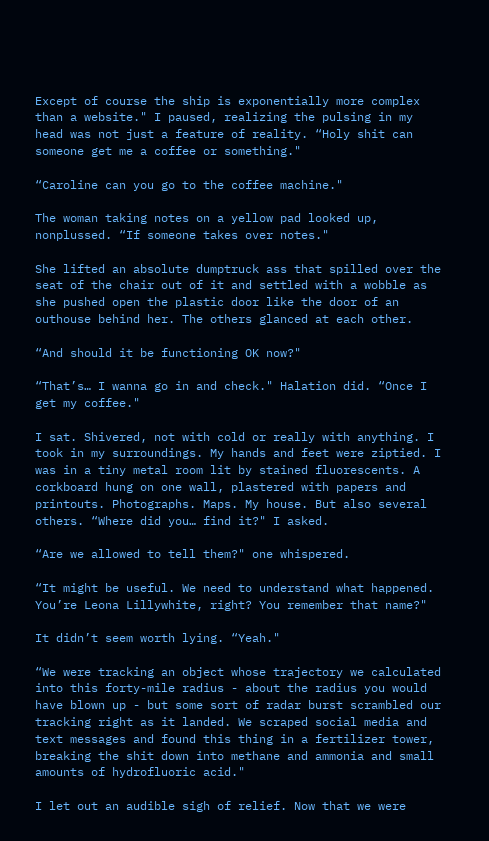Except of course the ship is exponentially more complex than a website." I paused, realizing the pulsing in my head was not just a feature of reality. “Holy shit can someone get me a coffee or something."

“Caroline can you go to the coffee machine."

The woman taking notes on a yellow pad looked up, nonplussed. “If someone takes over notes."

She lifted an absolute dumptruck ass that spilled over the seat of the chair out of it and settled with a wobble as she pushed open the plastic door like the door of an outhouse behind her. The others glanced at each other.

“And should it be functioning OK now?"

“That’s… I wanna go in and check." Halation did. “Once I get my coffee."

I sat. Shivered, not with cold or really with anything. I took in my surroundings. My hands and feet were ziptied. I was in a tiny metal room lit by stained fluorescents. A corkboard hung on one wall, plastered with papers and printouts. Photographs. Maps. My house. But also several others. “Where did you… find it?" I asked.

“Are we allowed to tell them?" one whispered.

“It might be useful. We need to understand what happened. You’re Leona Lillywhite, right? You remember that name?"

It didn’t seem worth lying. “Yeah."

“We were tracking an object whose trajectory we calculated into this forty-mile radius - about the radius you would have blown up - but some sort of radar burst scrambled our tracking right as it landed. We scraped social media and text messages and found this thing in a fertilizer tower, breaking the shit down into methane and ammonia and small amounts of hydrofluoric acid."

I let out an audible sigh of relief. Now that we were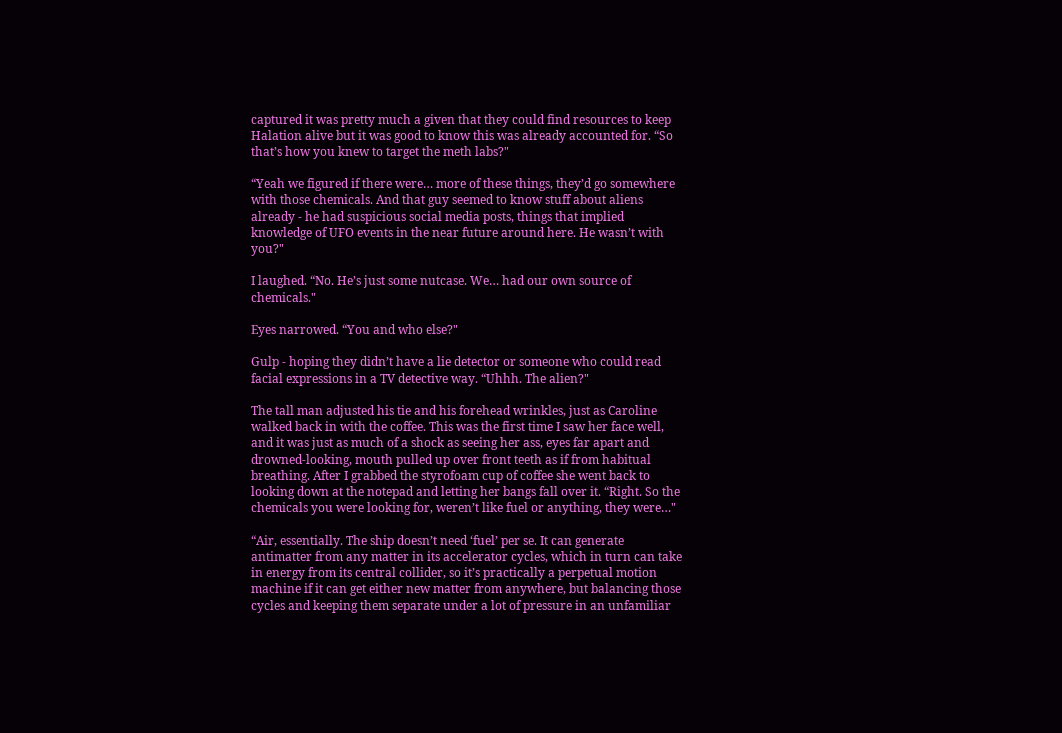captured it was pretty much a given that they could find resources to keep Halation alive but it was good to know this was already accounted for. “So that’s how you knew to target the meth labs?"

“Yeah we figured if there were… more of these things, they’d go somewhere with those chemicals. And that guy seemed to know stuff about aliens already - he had suspicious social media posts, things that implied knowledge of UFO events in the near future around here. He wasn’t with you?"

I laughed. “No. He’s just some nutcase. We… had our own source of chemicals."

Eyes narrowed. “You and who else?"

Gulp - hoping they didn’t have a lie detector or someone who could read facial expressions in a TV detective way. “Uhhh. The alien?"

The tall man adjusted his tie and his forehead wrinkles, just as Caroline walked back in with the coffee. This was the first time I saw her face well, and it was just as much of a shock as seeing her ass, eyes far apart and drowned-looking, mouth pulled up over front teeth as if from habitual breathing. After I grabbed the styrofoam cup of coffee she went back to looking down at the notepad and letting her bangs fall over it. “Right. So the chemicals you were looking for, weren’t like fuel or anything, they were…"

“Air, essentially. The ship doesn’t need ‘fuel’ per se. It can generate antimatter from any matter in its accelerator cycles, which in turn can take in energy from its central collider, so it’s practically a perpetual motion machine if it can get either new matter from anywhere, but balancing those cycles and keeping them separate under a lot of pressure in an unfamiliar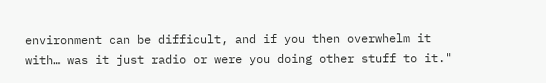environment can be difficult, and if you then overwhelm it with… was it just radio or were you doing other stuff to it."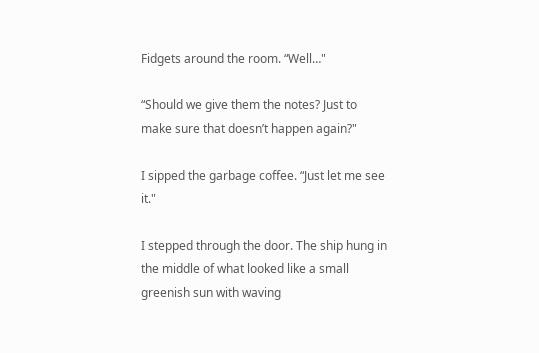Fidgets around the room. “Well…"

“Should we give them the notes? Just to make sure that doesn’t happen again?"

I sipped the garbage coffee. “Just let me see it."

I stepped through the door. The ship hung in the middle of what looked like a small greenish sun with waving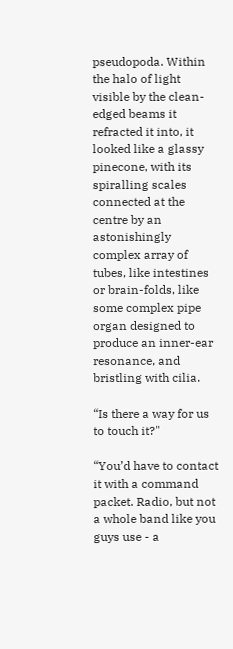pseudopoda. Within the halo of light visible by the clean-edged beams it refracted it into, it looked like a glassy pinecone, with its spiralling scales connected at the centre by an astonishingly complex array of tubes, like intestines or brain-folds, like some complex pipe organ designed to produce an inner-ear resonance, and bristling with cilia.

“Is there a way for us to touch it?"

“You’d have to contact it with a command packet. Radio, but not a whole band like you guys use - a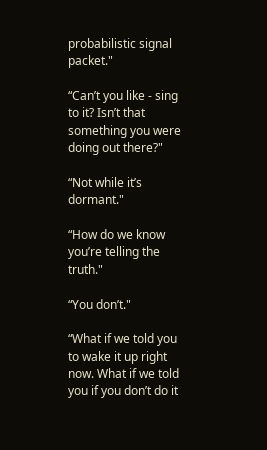probabilistic signal packet."

“Can’t you like - sing to it? Isn’t that something you were doing out there?"

“Not while it’s dormant."

“How do we know you’re telling the truth."

“You don’t."

“What if we told you to wake it up right now. What if we told you if you don’t do it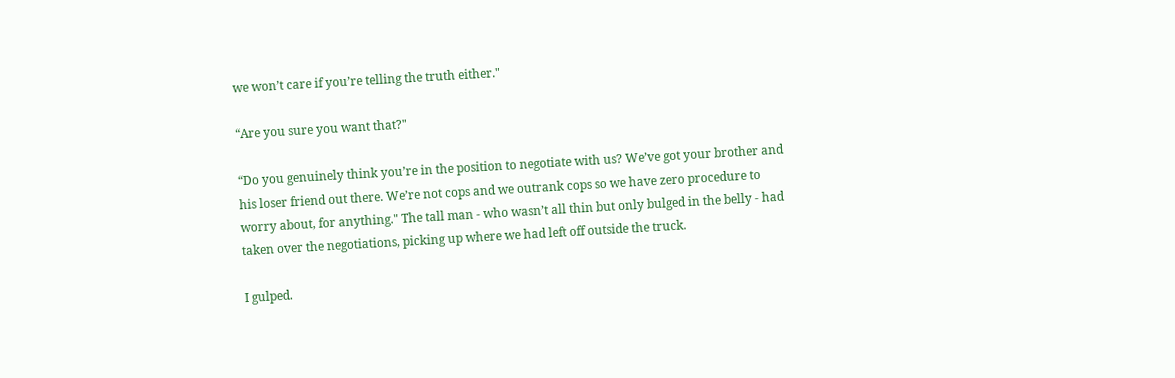we won’t care if you’re telling the truth either."

“Are you sure you want that?"

“Do you genuinely think you’re in the position to negotiate with us? We’ve got your brother and his loser friend out there. We’re not cops and we outrank cops so we have zero procedure to worry about, for anything." The tall man - who wasn’t all thin but only bulged in the belly - had taken over the negotiations, picking up where we had left off outside the truck.

I gulped.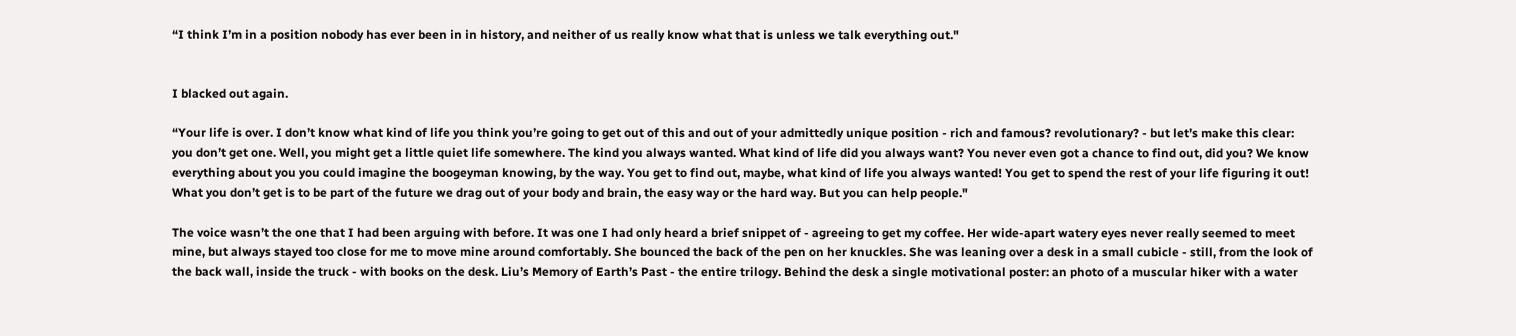“I think I’m in a position nobody has ever been in in history, and neither of us really know what that is unless we talk everything out."


I blacked out again.

“Your life is over. I don’t know what kind of life you think you’re going to get out of this and out of your admittedly unique position - rich and famous? revolutionary? - but let’s make this clear: you don’t get one. Well, you might get a little quiet life somewhere. The kind you always wanted. What kind of life did you always want? You never even got a chance to find out, did you? We know everything about you you could imagine the boogeyman knowing, by the way. You get to find out, maybe, what kind of life you always wanted! You get to spend the rest of your life figuring it out! What you don’t get is to be part of the future we drag out of your body and brain, the easy way or the hard way. But you can help people."

The voice wasn’t the one that I had been arguing with before. It was one I had only heard a brief snippet of - agreeing to get my coffee. Her wide-apart watery eyes never really seemed to meet mine, but always stayed too close for me to move mine around comfortably. She bounced the back of the pen on her knuckles. She was leaning over a desk in a small cubicle - still, from the look of the back wall, inside the truck - with books on the desk. Liu’s Memory of Earth’s Past - the entire trilogy. Behind the desk a single motivational poster: an photo of a muscular hiker with a water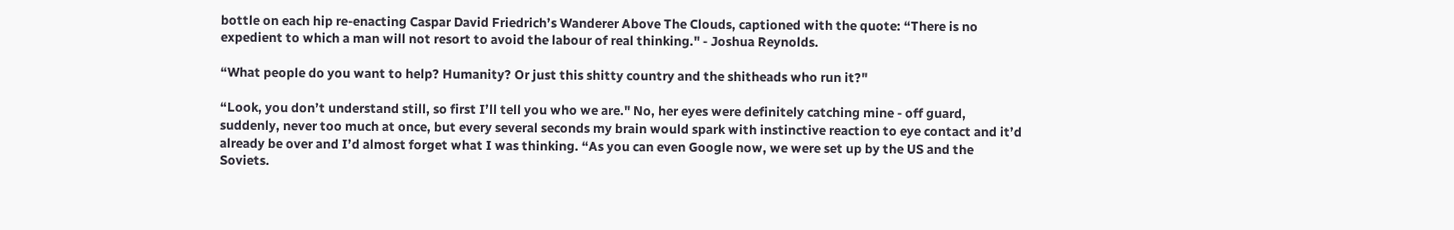bottle on each hip re-enacting Caspar David Friedrich’s Wanderer Above The Clouds, captioned with the quote: “There is no expedient to which a man will not resort to avoid the labour of real thinking." - Joshua Reynolds.

“What people do you want to help? Humanity? Or just this shitty country and the shitheads who run it?"

“Look, you don’t understand still, so first I’ll tell you who we are." No, her eyes were definitely catching mine - off guard, suddenly, never too much at once, but every several seconds my brain would spark with instinctive reaction to eye contact and it’d already be over and I’d almost forget what I was thinking. “As you can even Google now, we were set up by the US and the Soviets.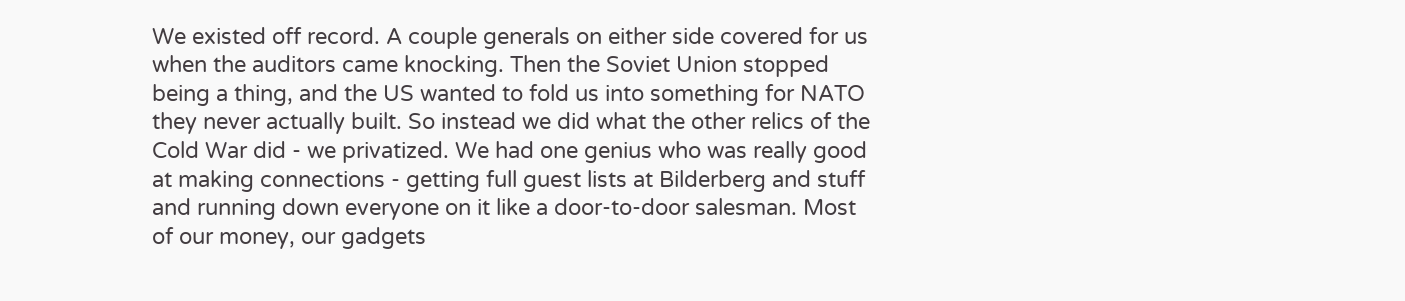We existed off record. A couple generals on either side covered for us when the auditors came knocking. Then the Soviet Union stopped being a thing, and the US wanted to fold us into something for NATO they never actually built. So instead we did what the other relics of the Cold War did - we privatized. We had one genius who was really good at making connections - getting full guest lists at Bilderberg and stuff and running down everyone on it like a door-to-door salesman. Most of our money, our gadgets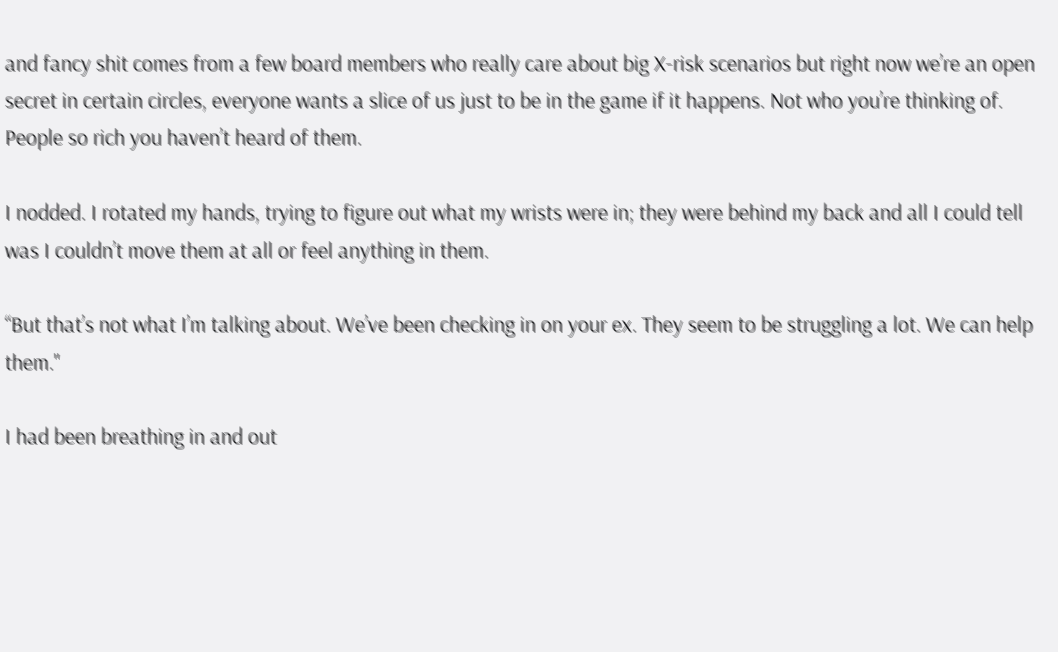and fancy shit comes from a few board members who really care about big X-risk scenarios but right now we’re an open secret in certain circles, everyone wants a slice of us just to be in the game if it happens. Not who you’re thinking of. People so rich you haven’t heard of them.

I nodded. I rotated my hands, trying to figure out what my wrists were in; they were behind my back and all I could tell was I couldn’t move them at all or feel anything in them.

“But that’s not what I’m talking about. We’ve been checking in on your ex. They seem to be struggling a lot. We can help them."

I had been breathing in and out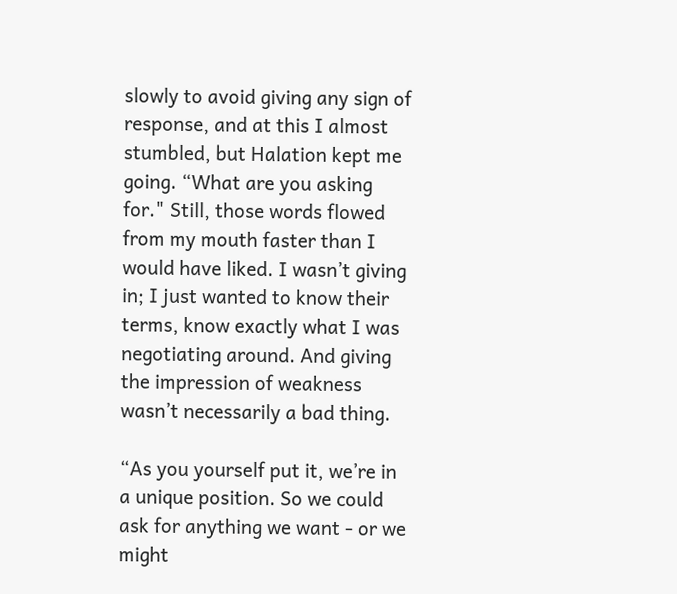slowly to avoid giving any sign of response, and at this I almost stumbled, but Halation kept me going. “What are you asking for." Still, those words flowed from my mouth faster than I would have liked. I wasn’t giving in; I just wanted to know their terms, know exactly what I was negotiating around. And giving the impression of weakness wasn’t necessarily a bad thing.

“As you yourself put it, we’re in a unique position. So we could ask for anything we want - or we might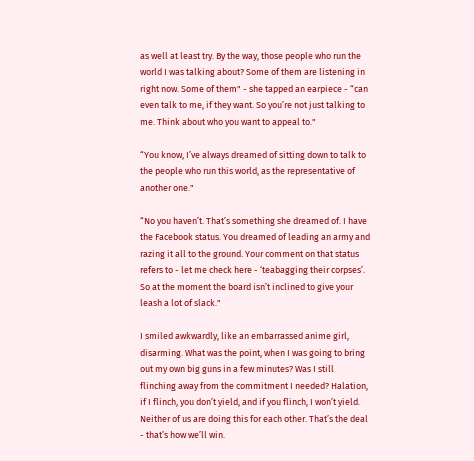as well at least try. By the way, those people who run the world I was talking about? Some of them are listening in right now. Some of them" - she tapped an earpiece - “can even talk to me, if they want. So you’re not just talking to me. Think about who you want to appeal to."

“You know, I’ve always dreamed of sitting down to talk to the people who run this world, as the representative of another one."

“No you haven’t. That’s something she dreamed of. I have the Facebook status. You dreamed of leading an army and razing it all to the ground. Your comment on that status refers to - let me check here - ‘teabagging their corpses’. So at the moment the board isn’t inclined to give your leash a lot of slack."

I smiled awkwardly, like an embarrassed anime girl, disarming. What was the point, when I was going to bring out my own big guns in a few minutes? Was I still flinching away from the commitment I needed? Halation, if I flinch, you don’t yield, and if you flinch, I won’t yield. Neither of us are doing this for each other. That’s the deal - that’s how we’ll win.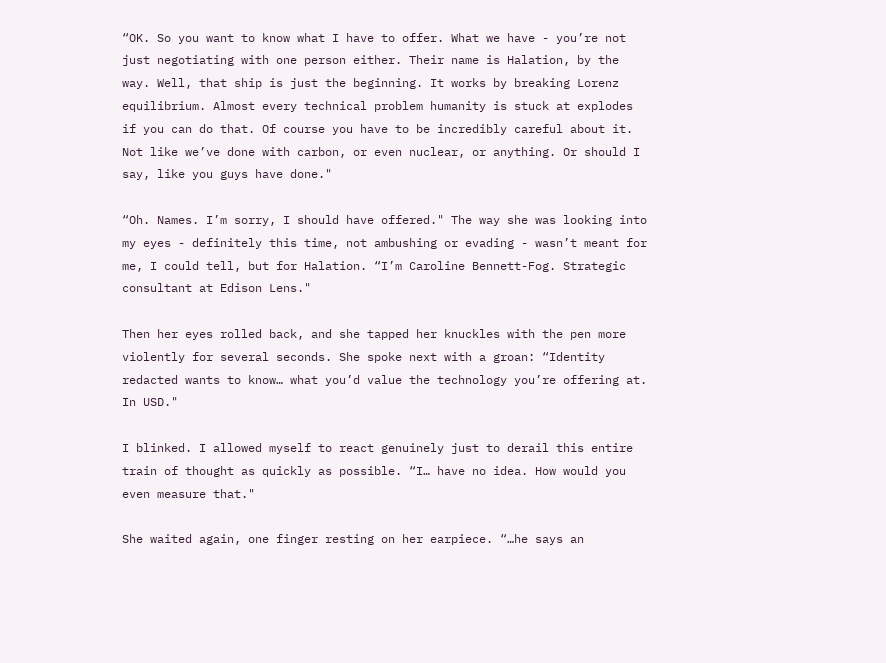“OK. So you want to know what I have to offer. What we have - you’re not just negotiating with one person either. Their name is Halation, by the way. Well, that ship is just the beginning. It works by breaking Lorenz equilibrium. Almost every technical problem humanity is stuck at explodes if you can do that. Of course you have to be incredibly careful about it. Not like we’ve done with carbon, or even nuclear, or anything. Or should I say, like you guys have done."

“Oh. Names. I’m sorry, I should have offered." The way she was looking into my eyes - definitely this time, not ambushing or evading - wasn’t meant for me, I could tell, but for Halation. “I’m Caroline Bennett-Fog. Strategic consultant at Edison Lens."

Then her eyes rolled back, and she tapped her knuckles with the pen more violently for several seconds. She spoke next with a groan: “Identity redacted wants to know… what you’d value the technology you’re offering at. In USD."

I blinked. I allowed myself to react genuinely just to derail this entire train of thought as quickly as possible. “I… have no idea. How would you even measure that."

She waited again, one finger resting on her earpiece. “…he says an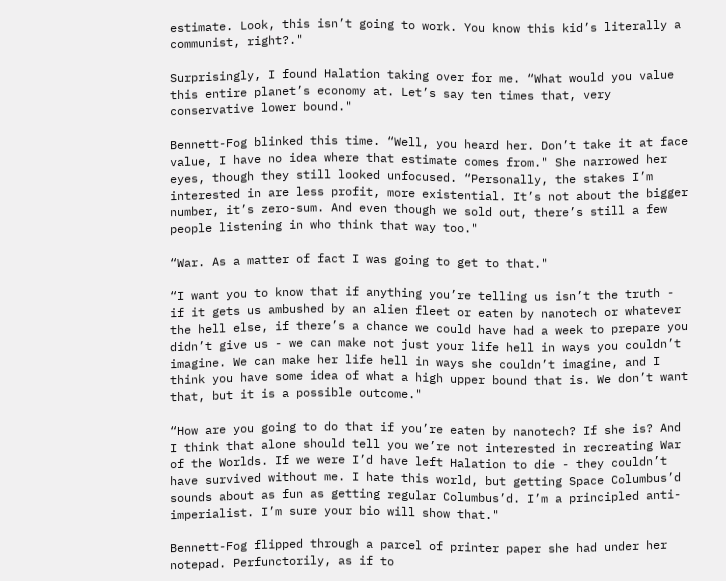estimate. Look, this isn’t going to work. You know this kid’s literally a communist, right?."

Surprisingly, I found Halation taking over for me. “What would you value this entire planet’s economy at. Let’s say ten times that, very conservative lower bound."

Bennett-Fog blinked this time. “Well, you heard her. Don’t take it at face value, I have no idea where that estimate comes from." She narrowed her eyes, though they still looked unfocused. “Personally, the stakes I’m interested in are less profit, more existential. It’s not about the bigger number, it’s zero-sum. And even though we sold out, there’s still a few people listening in who think that way too."

“War. As a matter of fact I was going to get to that."

“I want you to know that if anything you’re telling us isn’t the truth - if it gets us ambushed by an alien fleet or eaten by nanotech or whatever the hell else, if there’s a chance we could have had a week to prepare you didn’t give us - we can make not just your life hell in ways you couldn’t imagine. We can make her life hell in ways she couldn’t imagine, and I think you have some idea of what a high upper bound that is. We don’t want that, but it is a possible outcome."

“How are you going to do that if you’re eaten by nanotech? If she is? And I think that alone should tell you we’re not interested in recreating War of the Worlds. If we were I’d have left Halation to die - they couldn’t have survived without me. I hate this world, but getting Space Columbus’d sounds about as fun as getting regular Columbus’d. I’m a principled anti-imperialist. I’m sure your bio will show that."

Bennett-Fog flipped through a parcel of printer paper she had under her notepad. Perfunctorily, as if to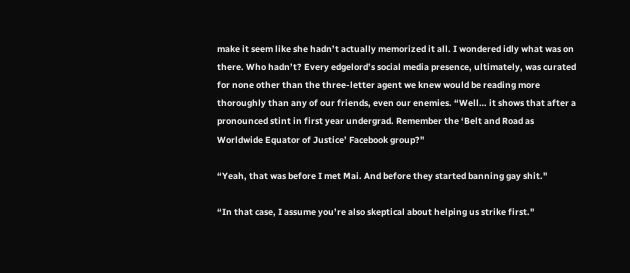make it seem like she hadn’t actually memorized it all. I wondered idly what was on there. Who hadn’t? Every edgelord’s social media presence, ultimately, was curated for none other than the three-letter agent we knew would be reading more thoroughly than any of our friends, even our enemies. “Well… it shows that after a pronounced stint in first year undergrad. Remember the ‘Belt and Road as Worldwide Equator of Justice’ Facebook group?"

“Yeah, that was before I met Mai. And before they started banning gay shit."

“In that case, I assume you’re also skeptical about helping us strike first."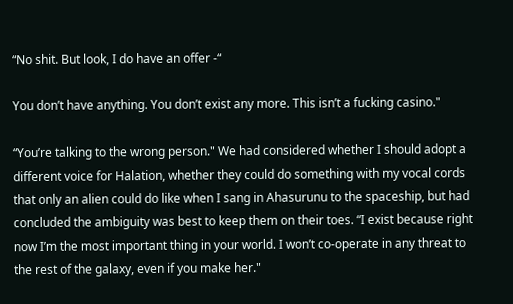“No shit. But look, I do have an offer -“

You don’t have anything. You don’t exist any more. This isn’t a fucking casino."

“You’re talking to the wrong person." We had considered whether I should adopt a different voice for Halation, whether they could do something with my vocal cords that only an alien could do like when I sang in Ahasurunu to the spaceship, but had concluded the ambiguity was best to keep them on their toes. “I exist because right now I’m the most important thing in your world. I won’t co-operate in any threat to the rest of the galaxy, even if you make her."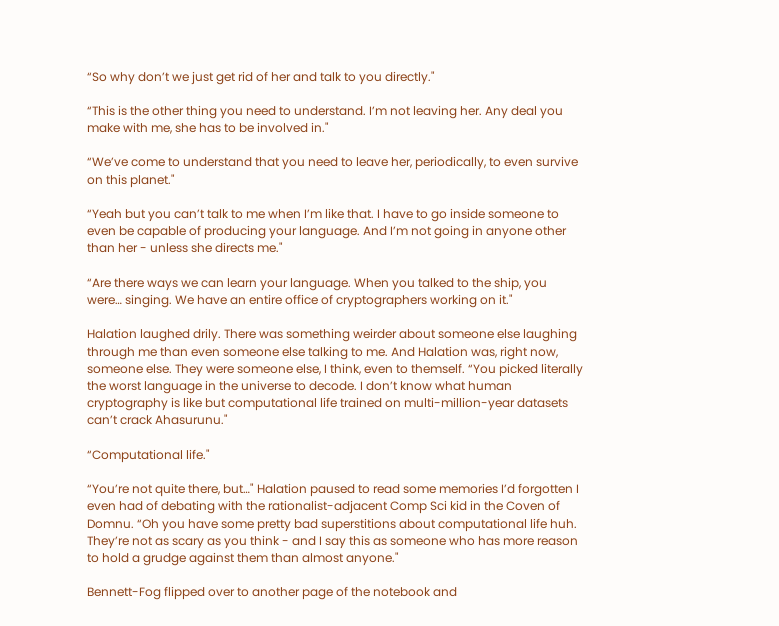“So why don’t we just get rid of her and talk to you directly."

“This is the other thing you need to understand. I’m not leaving her. Any deal you make with me, she has to be involved in."

“We’ve come to understand that you need to leave her, periodically, to even survive on this planet."

“Yeah but you can’t talk to me when I’m like that. I have to go inside someone to even be capable of producing your language. And I’m not going in anyone other than her - unless she directs me."

“Are there ways we can learn your language. When you talked to the ship, you were… singing. We have an entire office of cryptographers working on it."

Halation laughed drily. There was something weirder about someone else laughing through me than even someone else talking to me. And Halation was, right now, someone else. They were someone else, I think, even to themself. “You picked literally the worst language in the universe to decode. I don’t know what human cryptography is like but computational life trained on multi-million-year datasets can’t crack Ahasurunu."

“Computational life."

“You’re not quite there, but…" Halation paused to read some memories I’d forgotten I even had of debating with the rationalist-adjacent Comp Sci kid in the Coven of Domnu. “Oh you have some pretty bad superstitions about computational life huh. They’re not as scary as you think - and I say this as someone who has more reason to hold a grudge against them than almost anyone."

Bennett-Fog flipped over to another page of the notebook and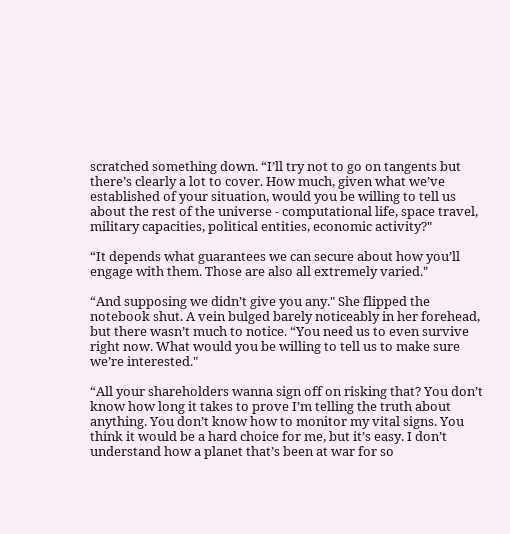scratched something down. “I’ll try not to go on tangents but there’s clearly a lot to cover. How much, given what we’ve established of your situation, would you be willing to tell us about the rest of the universe - computational life, space travel, military capacities, political entities, economic activity?"

“It depends what guarantees we can secure about how you’ll engage with them. Those are also all extremely varied."

“And supposing we didn’t give you any." She flipped the notebook shut. A vein bulged barely noticeably in her forehead, but there wasn’t much to notice. “You need us to even survive right now. What would you be willing to tell us to make sure we’re interested."

“All your shareholders wanna sign off on risking that? You don’t know how long it takes to prove I’m telling the truth about anything. You don’t know how to monitor my vital signs. You think it would be a hard choice for me, but it’s easy. I don’t understand how a planet that’s been at war for so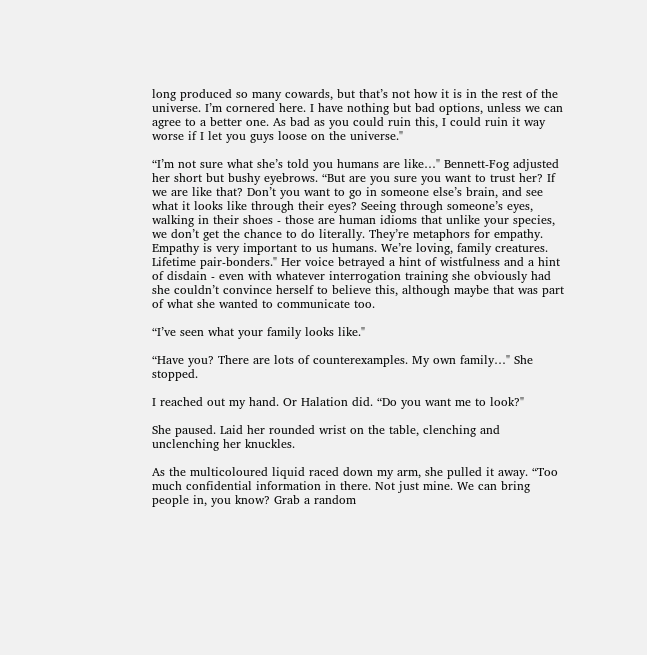long produced so many cowards, but that’s not how it is in the rest of the universe. I’m cornered here. I have nothing but bad options, unless we can agree to a better one. As bad as you could ruin this, I could ruin it way worse if I let you guys loose on the universe."

“I’m not sure what she’s told you humans are like…" Bennett-Fog adjusted her short but bushy eyebrows. “But are you sure you want to trust her? If we are like that? Don’t you want to go in someone else’s brain, and see what it looks like through their eyes? Seeing through someone’s eyes, walking in their shoes - those are human idioms that unlike your species, we don’t get the chance to do literally. They’re metaphors for empathy. Empathy is very important to us humans. We’re loving, family creatures. Lifetime pair-bonders." Her voice betrayed a hint of wistfulness and a hint of disdain - even with whatever interrogation training she obviously had she couldn’t convince herself to believe this, although maybe that was part of what she wanted to communicate too.

“I’ve seen what your family looks like."

“Have you? There are lots of counterexamples. My own family…" She stopped.

I reached out my hand. Or Halation did. “Do you want me to look?"

She paused. Laid her rounded wrist on the table, clenching and unclenching her knuckles.

As the multicoloured liquid raced down my arm, she pulled it away. “Too much confidential information in there. Not just mine. We can bring people in, you know? Grab a random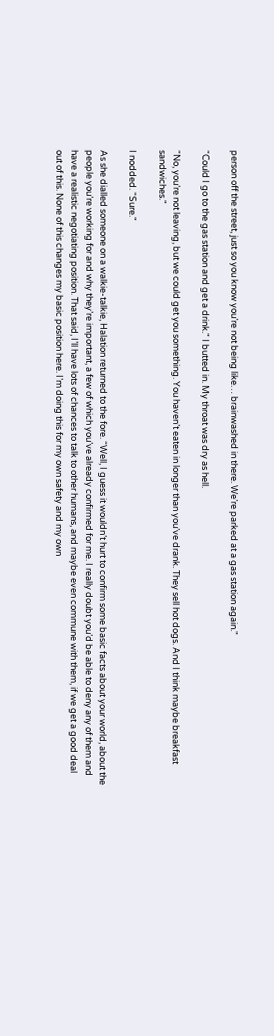person off the street, just so you know you’re not being like… brainwashed in there. We’re parked at a gas station again."

“Could I go to the gas station and get a drink." I butted in. My throat was dry as hell.

“No, you’re not leaving, but we could get you something. You haven’t eaten in longer than you’ve drank. They sell hot dogs. And I think maybe breakfast sandwiches."

I nodded. “Sure."

As she dialled someone on a walkie-talkie, Halation returned to the fore. “Well, I guess it wouldn’t hurt to confirm some basic facts about your world, about the people you’re working for and why they’re important, a few of which you’ve already confirmed for me. I really doubt you’d be able to deny any of them and have a realistic negotiating position. That said, I’ll have lots of chances to talk to other humans, and maybe even commune with them, if we get a good deal out of this. None of this changes my basic position here. I’m doing this for my own safety and my own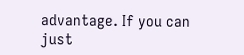advantage. If you can just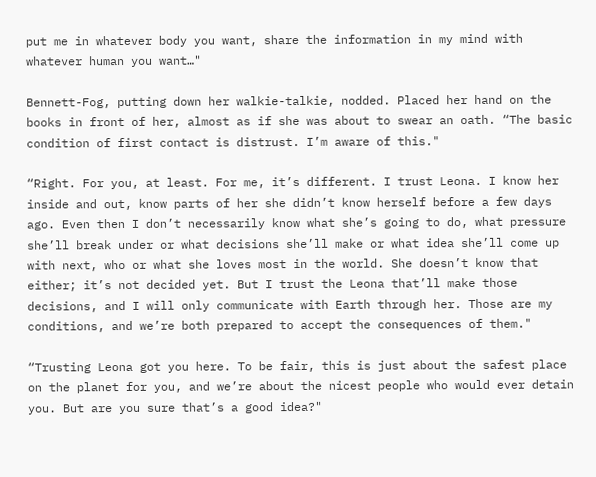put me in whatever body you want, share the information in my mind with whatever human you want…"

Bennett-Fog, putting down her walkie-talkie, nodded. Placed her hand on the books in front of her, almost as if she was about to swear an oath. “The basic condition of first contact is distrust. I’m aware of this."

“Right. For you, at least. For me, it’s different. I trust Leona. I know her inside and out, know parts of her she didn’t know herself before a few days ago. Even then I don’t necessarily know what she’s going to do, what pressure she’ll break under or what decisions she’ll make or what idea she’ll come up with next, who or what she loves most in the world. She doesn’t know that either; it’s not decided yet. But I trust the Leona that’ll make those decisions, and I will only communicate with Earth through her. Those are my conditions, and we’re both prepared to accept the consequences of them."

“Trusting Leona got you here. To be fair, this is just about the safest place on the planet for you, and we’re about the nicest people who would ever detain you. But are you sure that’s a good idea?"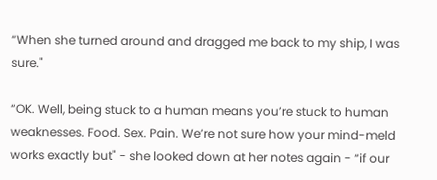“When she turned around and dragged me back to my ship, I was sure."

“OK. Well, being stuck to a human means you’re stuck to human weaknesses. Food. Sex. Pain. We’re not sure how your mind-meld works exactly but" - she looked down at her notes again - “if our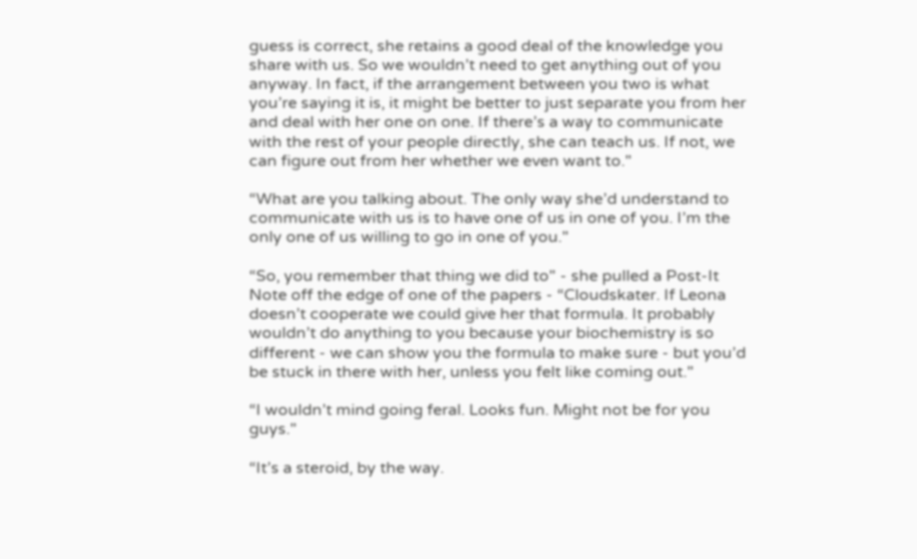guess is correct, she retains a good deal of the knowledge you share with us. So we wouldn’t need to get anything out of you anyway. In fact, if the arrangement between you two is what you’re saying it is, it might be better to just separate you from her and deal with her one on one. If there’s a way to communicate with the rest of your people directly, she can teach us. If not, we can figure out from her whether we even want to."

“What are you talking about. The only way she’d understand to communicate with us is to have one of us in one of you. I’m the only one of us willing to go in one of you."

“So, you remember that thing we did to" - she pulled a Post-It Note off the edge of one of the papers - “Cloudskater. If Leona doesn’t cooperate we could give her that formula. It probably wouldn’t do anything to you because your biochemistry is so different - we can show you the formula to make sure - but you’d be stuck in there with her, unless you felt like coming out."

“I wouldn’t mind going feral. Looks fun. Might not be for you guys."

“It’s a steroid, by the way.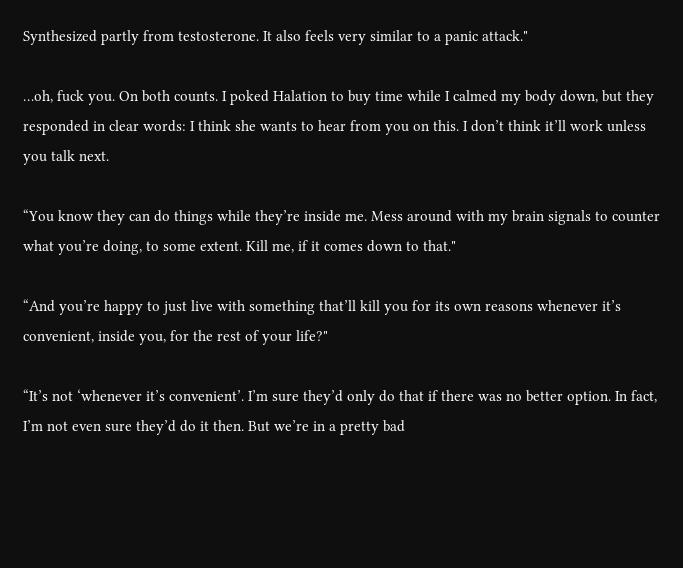Synthesized partly from testosterone. It also feels very similar to a panic attack."

…oh, fuck you. On both counts. I poked Halation to buy time while I calmed my body down, but they responded in clear words: I think she wants to hear from you on this. I don’t think it’ll work unless you talk next.

“You know they can do things while they’re inside me. Mess around with my brain signals to counter what you’re doing, to some extent. Kill me, if it comes down to that."

“And you’re happy to just live with something that’ll kill you for its own reasons whenever it’s convenient, inside you, for the rest of your life?"

“It’s not ‘whenever it’s convenient’. I’m sure they’d only do that if there was no better option. In fact, I’m not even sure they’d do it then. But we’re in a pretty bad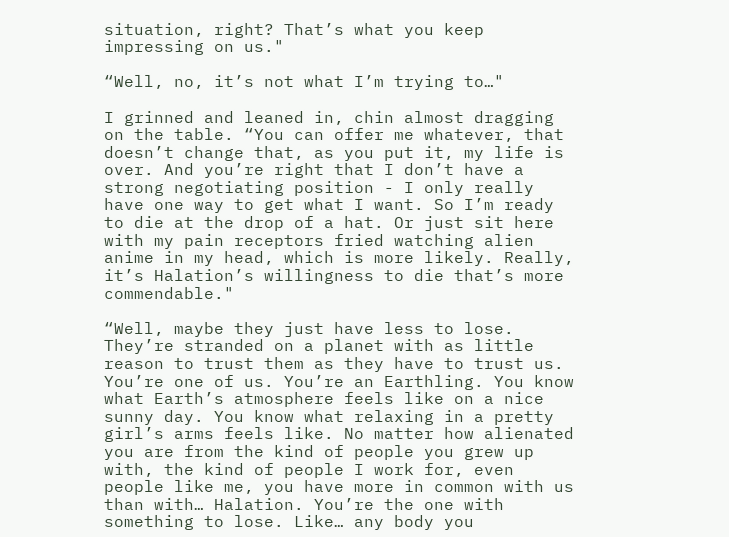situation, right? That’s what you keep impressing on us."

“Well, no, it’s not what I’m trying to…"

I grinned and leaned in, chin almost dragging on the table. “You can offer me whatever, that doesn’t change that, as you put it, my life is over. And you’re right that I don’t have a strong negotiating position - I only really have one way to get what I want. So I’m ready to die at the drop of a hat. Or just sit here with my pain receptors fried watching alien anime in my head, which is more likely. Really, it’s Halation’s willingness to die that’s more commendable."

“Well, maybe they just have less to lose. They’re stranded on a planet with as little reason to trust them as they have to trust us. You’re one of us. You’re an Earthling. You know what Earth’s atmosphere feels like on a nice sunny day. You know what relaxing in a pretty girl’s arms feels like. No matter how alienated you are from the kind of people you grew up with, the kind of people I work for, even people like me, you have more in common with us than with… Halation. You’re the one with something to lose. Like… any body you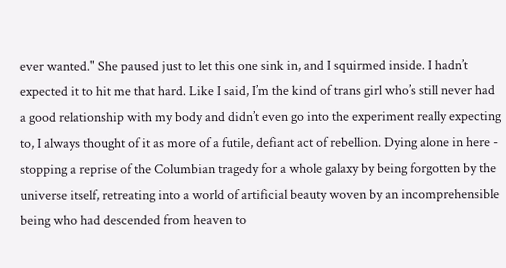ever wanted." She paused just to let this one sink in, and I squirmed inside. I hadn’t expected it to hit me that hard. Like I said, I’m the kind of trans girl who’s still never had a good relationship with my body and didn’t even go into the experiment really expecting to, I always thought of it as more of a futile, defiant act of rebellion. Dying alone in here - stopping a reprise of the Columbian tragedy for a whole galaxy by being forgotten by the universe itself, retreating into a world of artificial beauty woven by an incomprehensible being who had descended from heaven to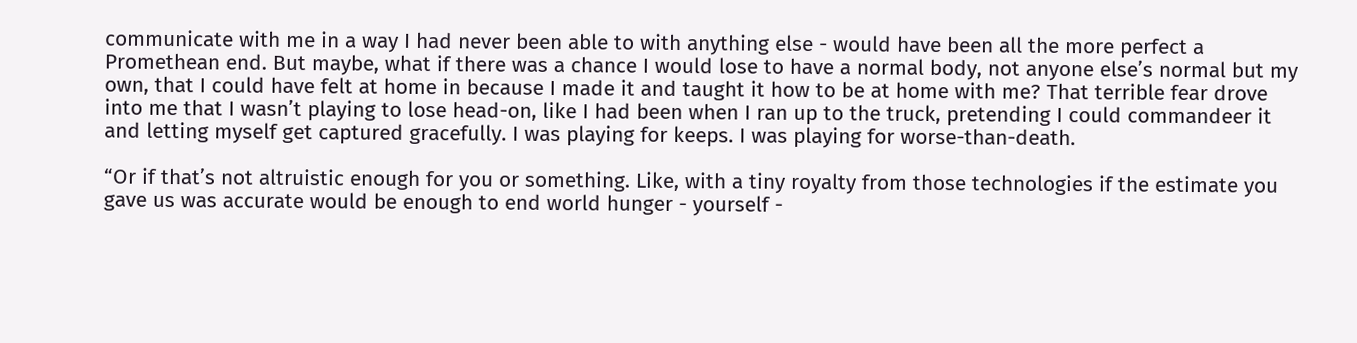communicate with me in a way I had never been able to with anything else - would have been all the more perfect a Promethean end. But maybe, what if there was a chance I would lose to have a normal body, not anyone else’s normal but my own, that I could have felt at home in because I made it and taught it how to be at home with me? That terrible fear drove into me that I wasn’t playing to lose head-on, like I had been when I ran up to the truck, pretending I could commandeer it and letting myself get captured gracefully. I was playing for keeps. I was playing for worse-than-death.

“Or if that’s not altruistic enough for you or something. Like, with a tiny royalty from those technologies if the estimate you gave us was accurate would be enough to end world hunger - yourself -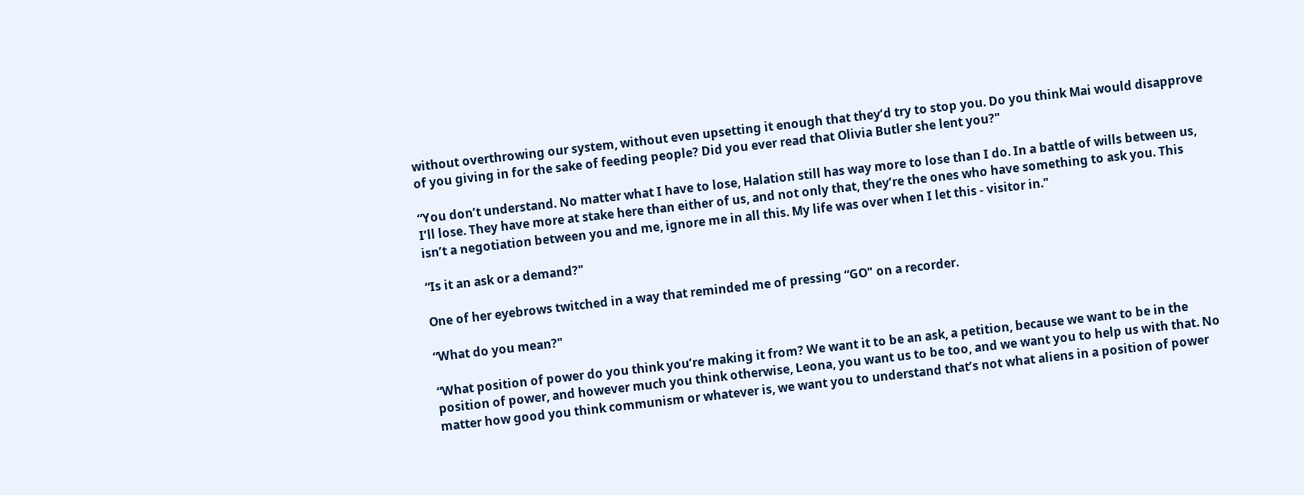without overthrowing our system, without even upsetting it enough that they’d try to stop you. Do you think Mai would disapprove of you giving in for the sake of feeding people? Did you ever read that Olivia Butler she lent you?"

“You don’t understand. No matter what I have to lose, Halation still has way more to lose than I do. In a battle of wills between us, I’ll lose. They have more at stake here than either of us, and not only that, they’re the ones who have something to ask you. This isn’t a negotiation between you and me, ignore me in all this. My life was over when I let this - visitor in."

“Is it an ask or a demand?"

One of her eyebrows twitched in a way that reminded me of pressing “GO" on a recorder.

“What do you mean?"

“What position of power do you think you’re making it from? We want it to be an ask, a petition, because we want to be in the position of power, and however much you think otherwise, Leona, you want us to be too, and we want you to help us with that. No matter how good you think communism or whatever is, we want you to understand that’s not what aliens in a position of power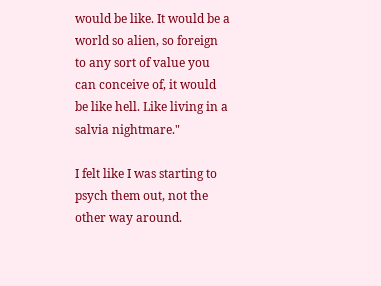would be like. It would be a world so alien, so foreign to any sort of value you can conceive of, it would be like hell. Like living in a salvia nightmare."

I felt like I was starting to psych them out, not the other way around.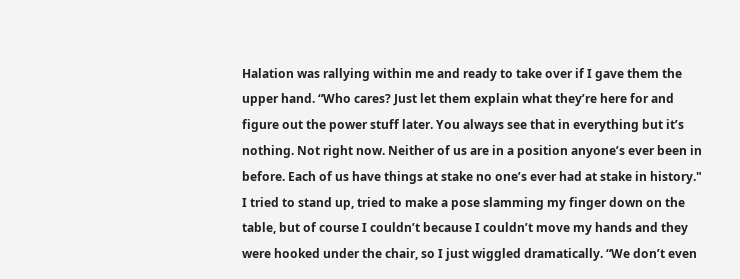Halation was rallying within me and ready to take over if I gave them the upper hand. “Who cares? Just let them explain what they’re here for and figure out the power stuff later. You always see that in everything but it’s nothing. Not right now. Neither of us are in a position anyone’s ever been in before. Each of us have things at stake no one’s ever had at stake in history." I tried to stand up, tried to make a pose slamming my finger down on the table, but of course I couldn’t because I couldn’t move my hands and they were hooked under the chair, so I just wiggled dramatically. “We don’t even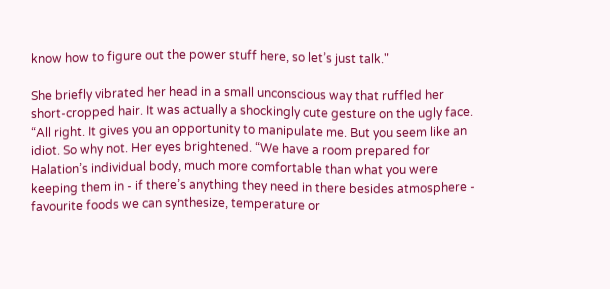know how to figure out the power stuff here, so let’s just talk."

She briefly vibrated her head in a small unconscious way that ruffled her short-cropped hair. It was actually a shockingly cute gesture on the ugly face. “All right. It gives you an opportunity to manipulate me. But you seem like an idiot. So why not. Her eyes brightened. “We have a room prepared for Halation’s individual body, much more comfortable than what you were keeping them in - if there’s anything they need in there besides atmosphere - favourite foods we can synthesize, temperature or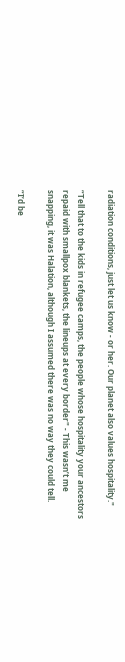radiation conditions, just let us know - or her. Our planet also values hospitality."

“Tell that to the kids in refugee camps, the people whose hospitality your ancestors repaid with smallpox blankets, the lineups at every border" - This wasn’t me snapping, it was Halation, although I assumed there was no way they could tell.

“I’d be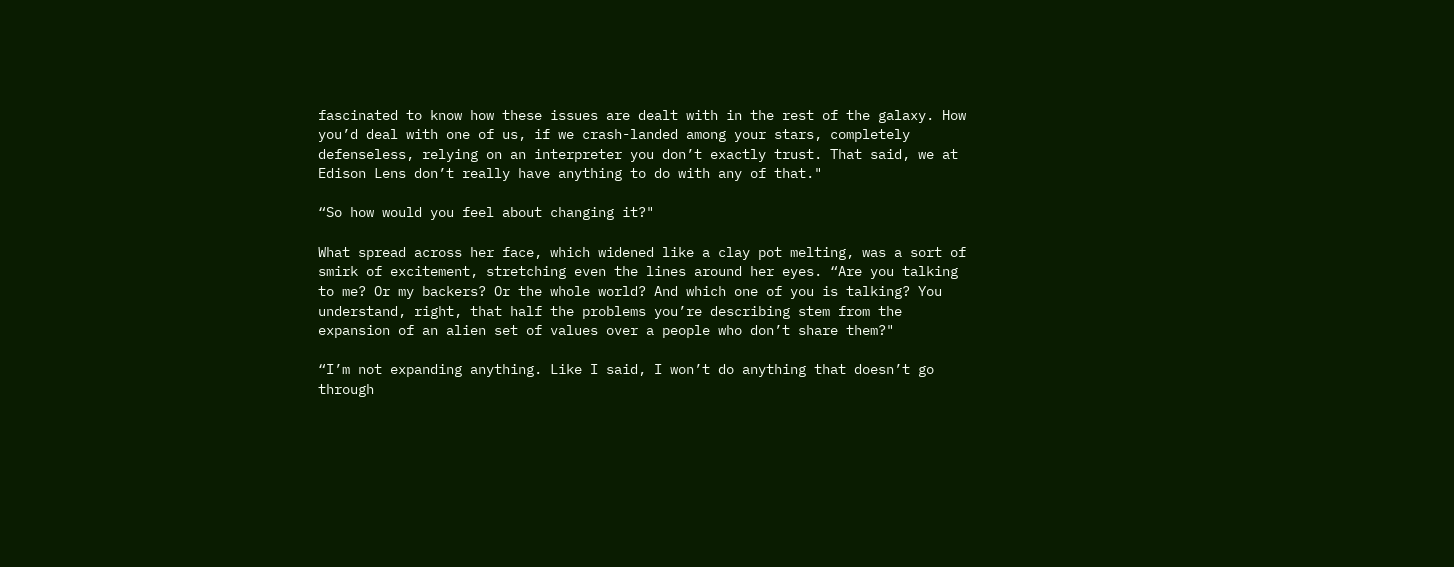fascinated to know how these issues are dealt with in the rest of the galaxy. How you’d deal with one of us, if we crash-landed among your stars, completely defenseless, relying on an interpreter you don’t exactly trust. That said, we at Edison Lens don’t really have anything to do with any of that."

“So how would you feel about changing it?"

What spread across her face, which widened like a clay pot melting, was a sort of smirk of excitement, stretching even the lines around her eyes. “Are you talking to me? Or my backers? Or the whole world? And which one of you is talking? You understand, right, that half the problems you’re describing stem from the expansion of an alien set of values over a people who don’t share them?"

“I’m not expanding anything. Like I said, I won’t do anything that doesn’t go through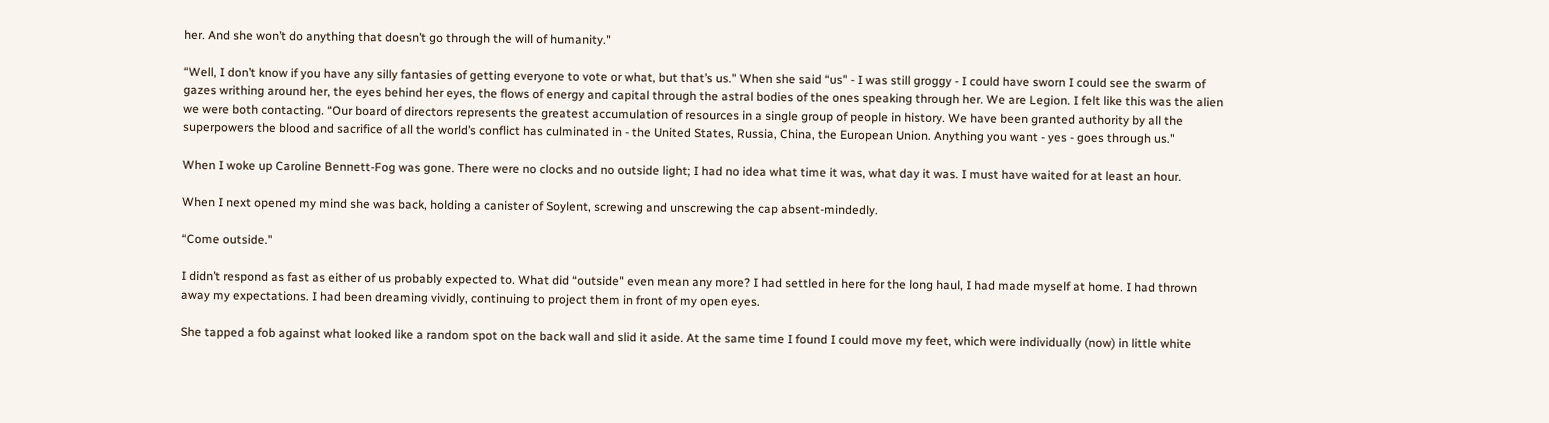her. And she won’t do anything that doesn’t go through the will of humanity."

“Well, I don’t know if you have any silly fantasies of getting everyone to vote or what, but that’s us." When she said “us" - I was still groggy - I could have sworn I could see the swarm of gazes writhing around her, the eyes behind her eyes, the flows of energy and capital through the astral bodies of the ones speaking through her. We are Legion. I felt like this was the alien we were both contacting. “Our board of directors represents the greatest accumulation of resources in a single group of people in history. We have been granted authority by all the superpowers the blood and sacrifice of all the world’s conflict has culminated in - the United States, Russia, China, the European Union. Anything you want - yes - goes through us."

When I woke up Caroline Bennett-Fog was gone. There were no clocks and no outside light; I had no idea what time it was, what day it was. I must have waited for at least an hour.

When I next opened my mind she was back, holding a canister of Soylent, screwing and unscrewing the cap absent-mindedly.

“Come outside."

I didn’t respond as fast as either of us probably expected to. What did “outside" even mean any more? I had settled in here for the long haul, I had made myself at home. I had thrown away my expectations. I had been dreaming vividly, continuing to project them in front of my open eyes.

She tapped a fob against what looked like a random spot on the back wall and slid it aside. At the same time I found I could move my feet, which were individually (now) in little white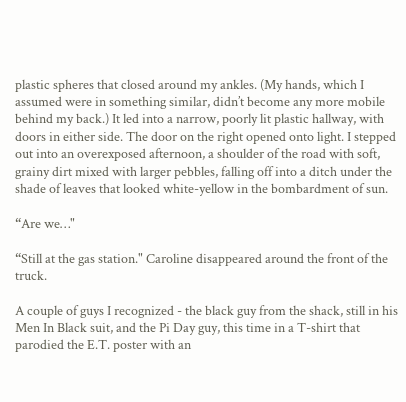plastic spheres that closed around my ankles. (My hands, which I assumed were in something similar, didn’t become any more mobile behind my back.) It led into a narrow, poorly lit plastic hallway, with doors in either side. The door on the right opened onto light. I stepped out into an overexposed afternoon, a shoulder of the road with soft, grainy dirt mixed with larger pebbles, falling off into a ditch under the shade of leaves that looked white-yellow in the bombardment of sun.

“Are we…"

“Still at the gas station." Caroline disappeared around the front of the truck.

A couple of guys I recognized - the black guy from the shack, still in his Men In Black suit, and the Pi Day guy, this time in a T-shirt that parodied the E.T. poster with an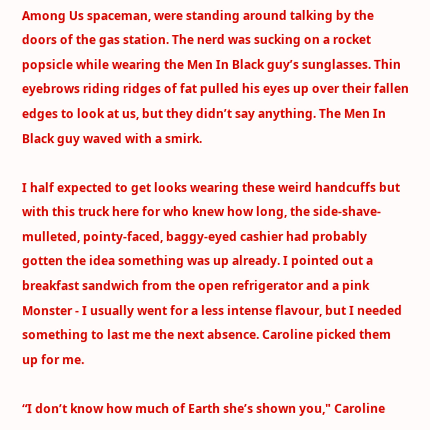Among Us spaceman, were standing around talking by the doors of the gas station. The nerd was sucking on a rocket popsicle while wearing the Men In Black guy’s sunglasses. Thin eyebrows riding ridges of fat pulled his eyes up over their fallen edges to look at us, but they didn’t say anything. The Men In Black guy waved with a smirk.

I half expected to get looks wearing these weird handcuffs but with this truck here for who knew how long, the side-shave-mulleted, pointy-faced, baggy-eyed cashier had probably gotten the idea something was up already. I pointed out a breakfast sandwich from the open refrigerator and a pink Monster - I usually went for a less intense flavour, but I needed something to last me the next absence. Caroline picked them up for me.

“I don’t know how much of Earth she’s shown you," Caroline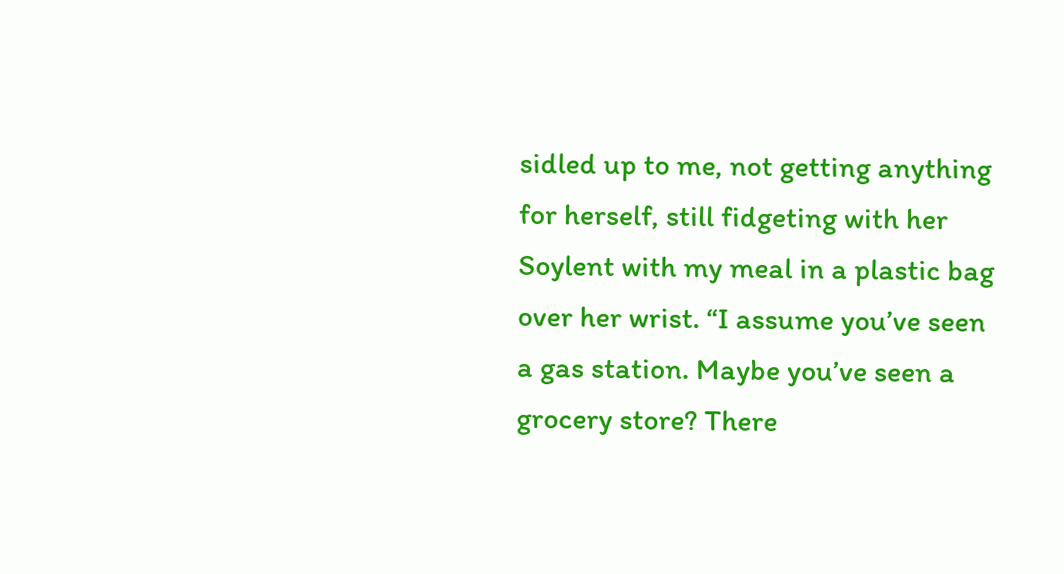sidled up to me, not getting anything for herself, still fidgeting with her Soylent with my meal in a plastic bag over her wrist. “I assume you’ve seen a gas station. Maybe you’ve seen a grocery store? There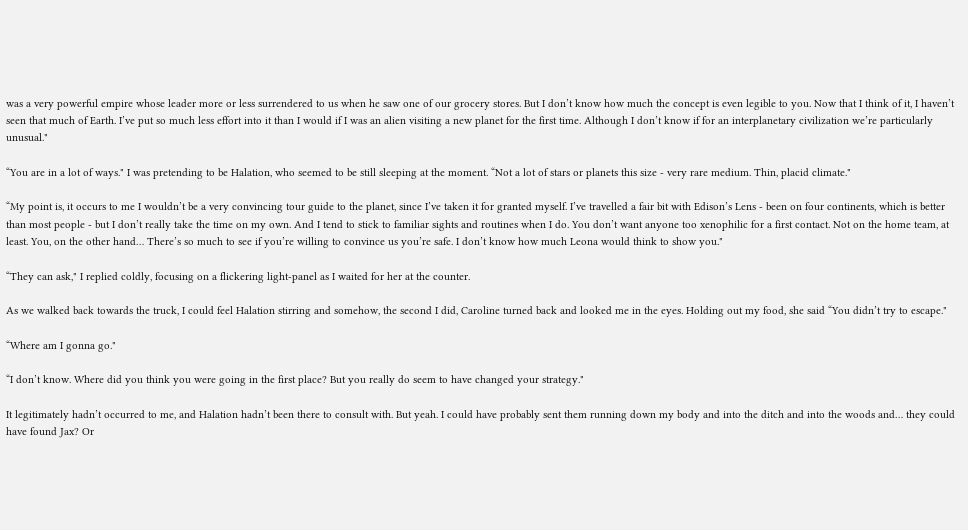was a very powerful empire whose leader more or less surrendered to us when he saw one of our grocery stores. But I don’t know how much the concept is even legible to you. Now that I think of it, I haven’t seen that much of Earth. I’ve put so much less effort into it than I would if I was an alien visiting a new planet for the first time. Although I don’t know if for an interplanetary civilization we’re particularly unusual."

“You are in a lot of ways." I was pretending to be Halation, who seemed to be still sleeping at the moment. “Not a lot of stars or planets this size - very rare medium. Thin, placid climate."

“My point is, it occurs to me I wouldn’t be a very convincing tour guide to the planet, since I’ve taken it for granted myself. I’ve travelled a fair bit with Edison’s Lens - been on four continents, which is better than most people - but I don’t really take the time on my own. And I tend to stick to familiar sights and routines when I do. You don’t want anyone too xenophilic for a first contact. Not on the home team, at least. You, on the other hand… There’s so much to see if you’re willing to convince us you’re safe. I don’t know how much Leona would think to show you."

“They can ask," I replied coldly, focusing on a flickering light-panel as I waited for her at the counter.

As we walked back towards the truck, I could feel Halation stirring and somehow, the second I did, Caroline turned back and looked me in the eyes. Holding out my food, she said “You didn’t try to escape."

“Where am I gonna go."

“I don’t know. Where did you think you were going in the first place? But you really do seem to have changed your strategy."

It legitimately hadn’t occurred to me, and Halation hadn’t been there to consult with. But yeah. I could have probably sent them running down my body and into the ditch and into the woods and… they could have found Jax? Or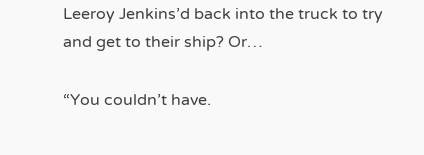Leeroy Jenkins’d back into the truck to try and get to their ship? Or…

“You couldn’t have.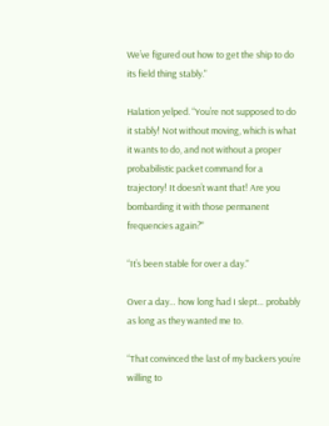We’ve figured out how to get the ship to do its field thing stably."

Halation yelped. “You’re not supposed to do it stably! Not without moving, which is what it wants to do, and not without a proper probabilistic packet command for a trajectory! It doesn’t want that! Are you bombarding it with those permanent frequencies again?"

“It’s been stable for over a day."

Over a day… how long had I slept… probably as long as they wanted me to.

“That convinced the last of my backers you’re willing to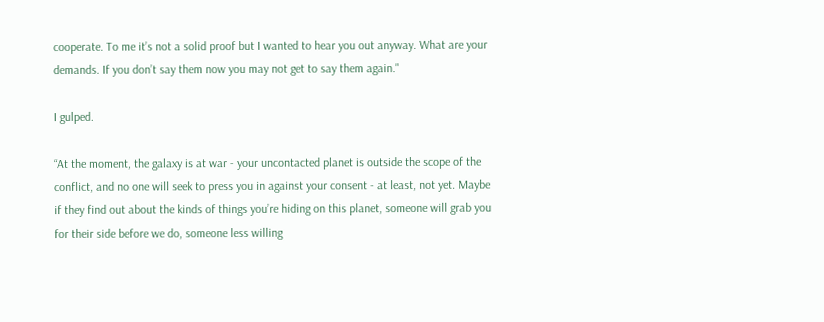cooperate. To me it’s not a solid proof but I wanted to hear you out anyway. What are your demands. If you don’t say them now you may not get to say them again."

I gulped.

“At the moment, the galaxy is at war - your uncontacted planet is outside the scope of the conflict, and no one will seek to press you in against your consent - at least, not yet. Maybe if they find out about the kinds of things you’re hiding on this planet, someone will grab you for their side before we do, someone less willing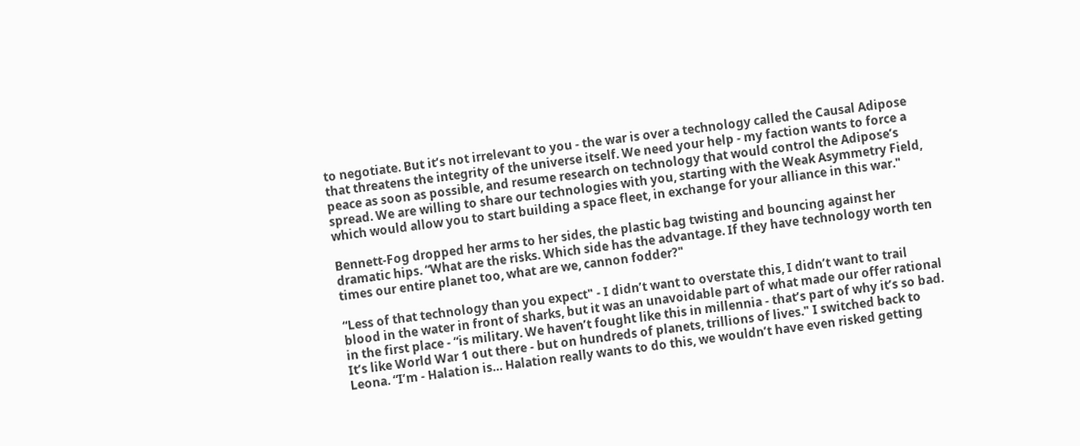to negotiate. But it’s not irrelevant to you - the war is over a technology called the Causal Adipose that threatens the integrity of the universe itself. We need your help - my faction wants to force a peace as soon as possible, and resume research on technology that would control the Adipose’s spread. We are willing to share our technologies with you, starting with the Weak Asymmetry Field, which would allow you to start building a space fleet, in exchange for your alliance in this war."

Bennett-Fog dropped her arms to her sides, the plastic bag twisting and bouncing against her dramatic hips. “What are the risks. Which side has the advantage. If they have technology worth ten times our entire planet too, what are we, cannon fodder?"

“Less of that technology than you expect" - I didn’t want to overstate this, I didn’t want to trail blood in the water in front of sharks, but it was an unavoidable part of what made our offer rational in the first place - “is military. We haven’t fought like this in millennia - that’s part of why it’s so bad. It’s like World War 1 out there - but on hundreds of planets, trillions of lives." I switched back to Leona. “I’m - Halation is… Halation really wants to do this, we wouldn’t have even risked getting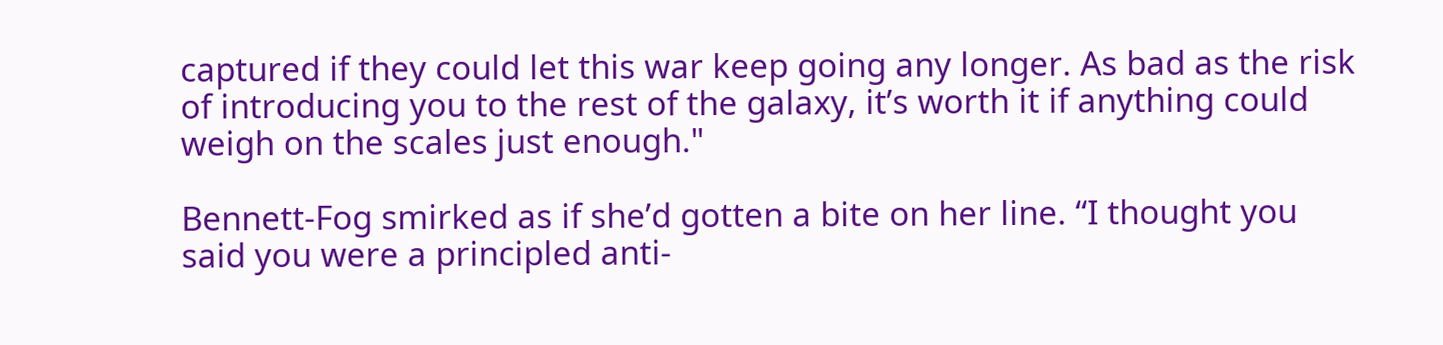captured if they could let this war keep going any longer. As bad as the risk of introducing you to the rest of the galaxy, it’s worth it if anything could weigh on the scales just enough."

Bennett-Fog smirked as if she’d gotten a bite on her line. “I thought you said you were a principled anti-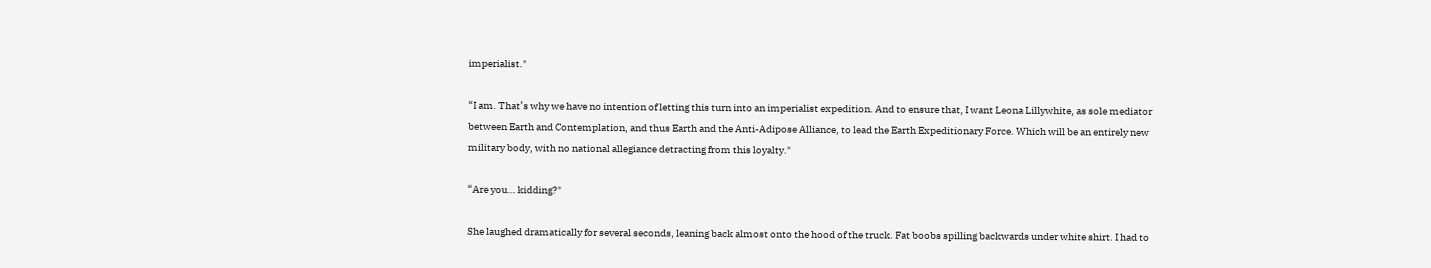imperialist."

“I am. That’s why we have no intention of letting this turn into an imperialist expedition. And to ensure that, I want Leona Lillywhite, as sole mediator between Earth and Contemplation, and thus Earth and the Anti-Adipose Alliance, to lead the Earth Expeditionary Force. Which will be an entirely new military body, with no national allegiance detracting from this loyalty."

“Are you… kidding?"

She laughed dramatically for several seconds, leaning back almost onto the hood of the truck. Fat boobs spilling backwards under white shirt. I had to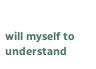will myself to understand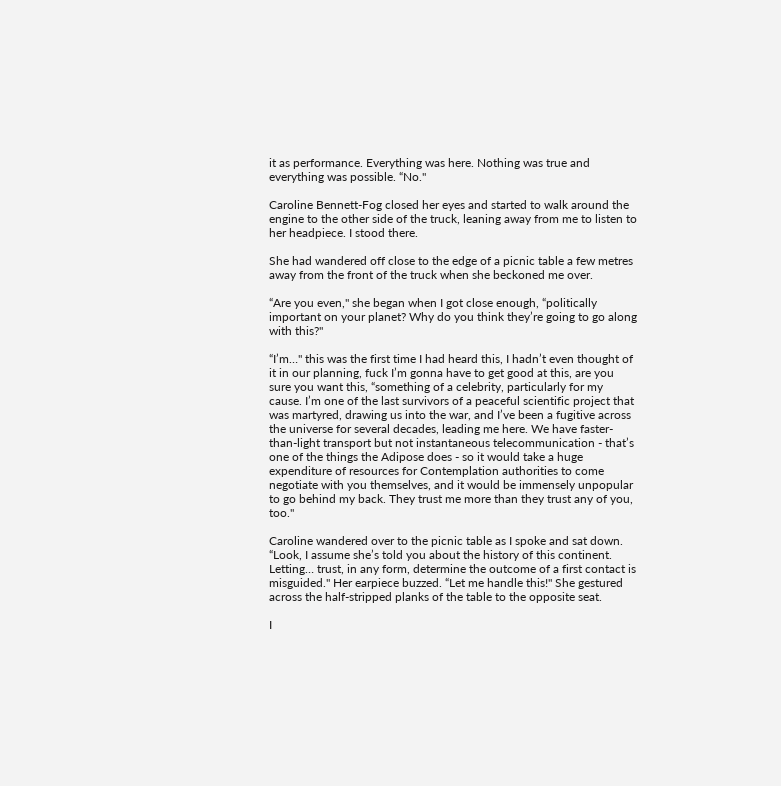it as performance. Everything was here. Nothing was true and everything was possible. “No."

Caroline Bennett-Fog closed her eyes and started to walk around the engine to the other side of the truck, leaning away from me to listen to her headpiece. I stood there.

She had wandered off close to the edge of a picnic table a few metres away from the front of the truck when she beckoned me over.

“Are you even," she began when I got close enough, “politically important on your planet? Why do you think they’re going to go along with this?"

“I’m…" this was the first time I had heard this, I hadn’t even thought of it in our planning, fuck I’m gonna have to get good at this, are you sure you want this, “something of a celebrity, particularly for my cause. I’m one of the last survivors of a peaceful scientific project that was martyred, drawing us into the war, and I’ve been a fugitive across the universe for several decades, leading me here. We have faster-than-light transport but not instantaneous telecommunication - that’s one of the things the Adipose does - so it would take a huge expenditure of resources for Contemplation authorities to come negotiate with you themselves, and it would be immensely unpopular to go behind my back. They trust me more than they trust any of you, too."

Caroline wandered over to the picnic table as I spoke and sat down. “Look, I assume she’s told you about the history of this continent. Letting… trust, in any form, determine the outcome of a first contact is misguided." Her earpiece buzzed. “Let me handle this!" She gestured across the half-stripped planks of the table to the opposite seat.

I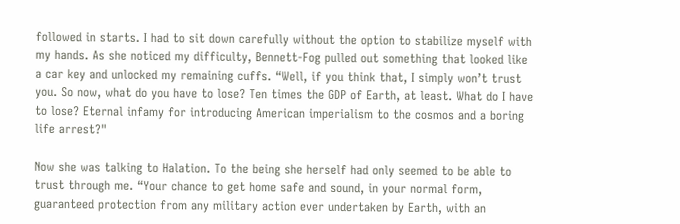followed in starts. I had to sit down carefully without the option to stabilize myself with my hands. As she noticed my difficulty, Bennett-Fog pulled out something that looked like a car key and unlocked my remaining cuffs. “Well, if you think that, I simply won’t trust you. So now, what do you have to lose? Ten times the GDP of Earth, at least. What do I have to lose? Eternal infamy for introducing American imperialism to the cosmos and a boring life arrest?"

Now she was talking to Halation. To the being she herself had only seemed to be able to trust through me. “Your chance to get home safe and sound, in your normal form, guaranteed protection from any military action ever undertaken by Earth, with an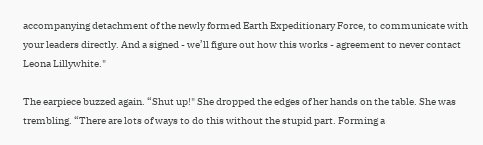accompanying detachment of the newly formed Earth Expeditionary Force, to communicate with your leaders directly. And a signed - we’ll figure out how this works - agreement to never contact Leona Lillywhite."

The earpiece buzzed again. “Shut up!" She dropped the edges of her hands on the table. She was trembling. “There are lots of ways to do this without the stupid part. Forming a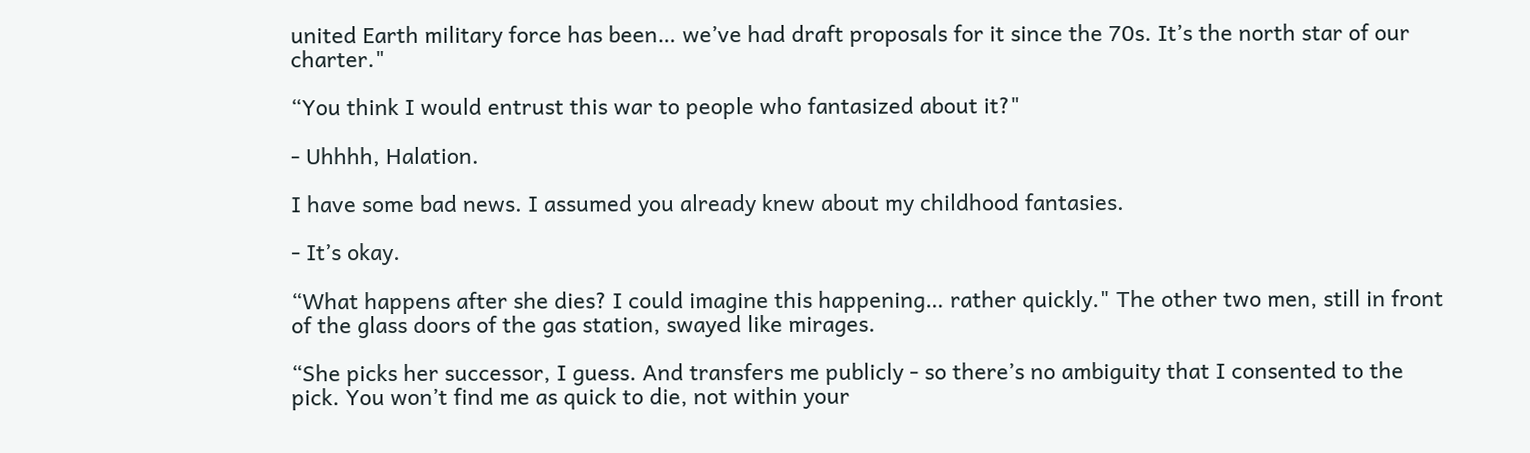united Earth military force has been… we’ve had draft proposals for it since the 70s. It’s the north star of our charter."

“You think I would entrust this war to people who fantasized about it?"

- Uhhhh, Halation.

I have some bad news. I assumed you already knew about my childhood fantasies.

- It’s okay.

“What happens after she dies? I could imagine this happening… rather quickly." The other two men, still in front of the glass doors of the gas station, swayed like mirages.

“She picks her successor, I guess. And transfers me publicly - so there’s no ambiguity that I consented to the pick. You won’t find me as quick to die, not within your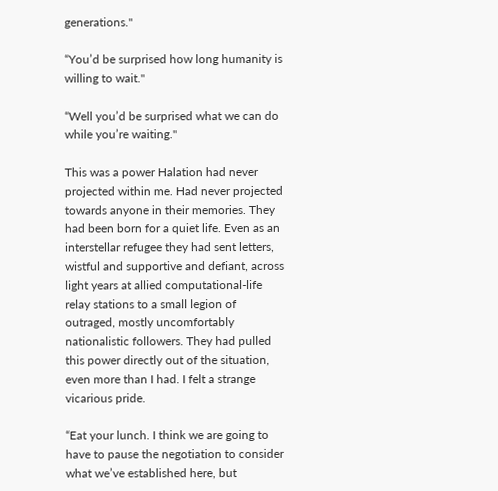generations."

“You’d be surprised how long humanity is willing to wait."

“Well you’d be surprised what we can do while you’re waiting."

This was a power Halation had never projected within me. Had never projected towards anyone in their memories. They had been born for a quiet life. Even as an interstellar refugee they had sent letters, wistful and supportive and defiant, across light years at allied computational-life relay stations to a small legion of outraged, mostly uncomfortably nationalistic followers. They had pulled this power directly out of the situation, even more than I had. I felt a strange vicarious pride.

“Eat your lunch. I think we are going to have to pause the negotiation to consider what we’ve established here, but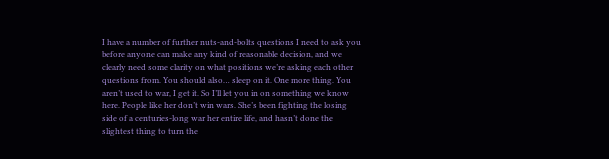I have a number of further nuts-and-bolts questions I need to ask you before anyone can make any kind of reasonable decision, and we clearly need some clarity on what positions we’re asking each other questions from. You should also… sleep on it. One more thing. You aren’t used to war, I get it. So I’ll let you in on something we know here. People like her don’t win wars. She’s been fighting the losing side of a centuries-long war her entire life, and hasn’t done the slightest thing to turn the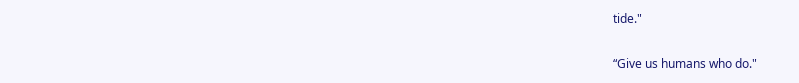tide."

“Give us humans who do."